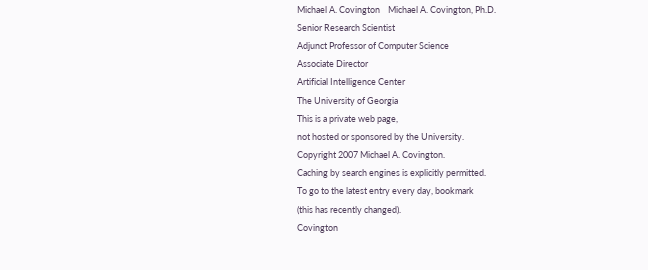Michael A. Covington    Michael A. Covington, Ph.D.
Senior Research Scientist
Adjunct Professor of Computer Science
Associate Director
Artificial Intelligence Center
The University of Georgia
This is a private web page,
not hosted or sponsored by the University.
Copyright 2007 Michael A. Covington.
Caching by search engines is explicitly permitted.
To go to the latest entry every day, bookmark
(this has recently changed).
Covington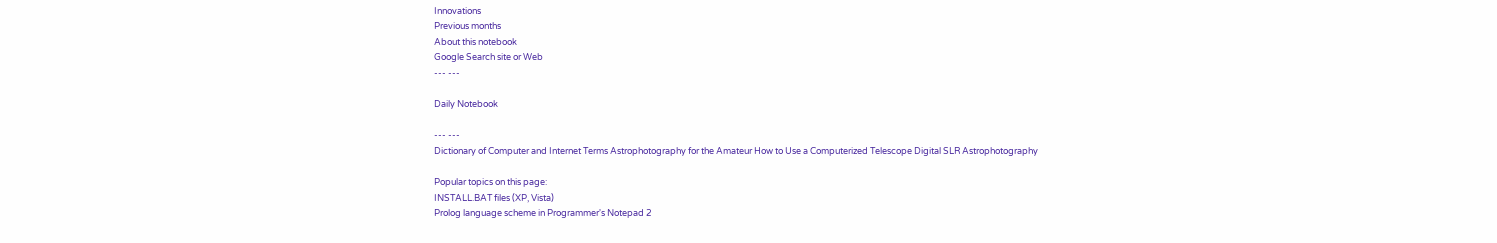Innovations
Previous months
About this notebook
Google Search site or Web
--- ---

Daily Notebook

--- ---
Dictionary of Computer and Internet Terms Astrophotography for the Amateur How to Use a Computerized Telescope Digital SLR Astrophotography

Popular topics on this page:
INSTALL.BAT files (XP, Vista)
Prolog language scheme in Programmer's Notepad 2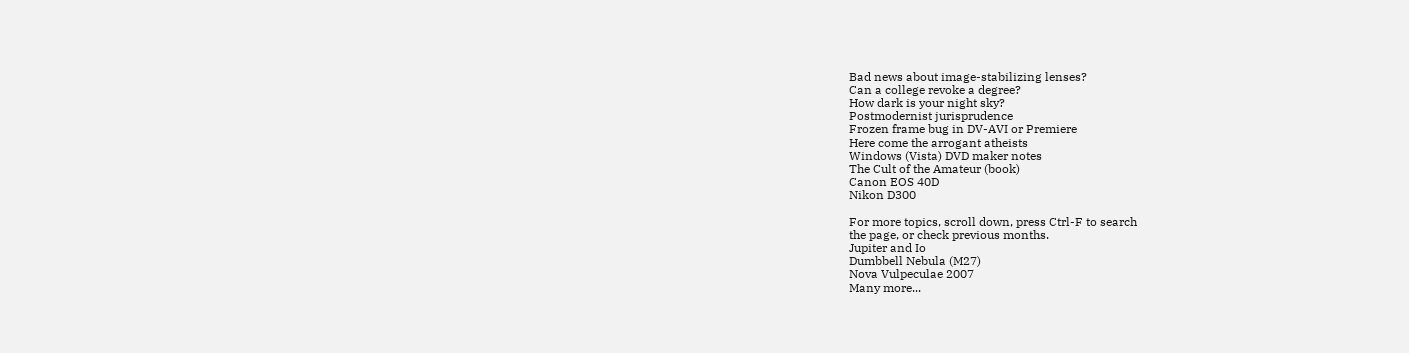Bad news about image-stabilizing lenses?
Can a college revoke a degree?
How dark is your night sky?
Postmodernist jurisprudence
Frozen frame bug in DV-AVI or Premiere
Here come the arrogant atheists
Windows (Vista) DVD maker notes
The Cult of the Amateur (book)
Canon EOS 40D
Nikon D300

For more topics, scroll down, press Ctrl-F to search
the page, or check previous months.
Jupiter and Io
Dumbbell Nebula (M27)
Nova Vulpeculae 2007
Many more...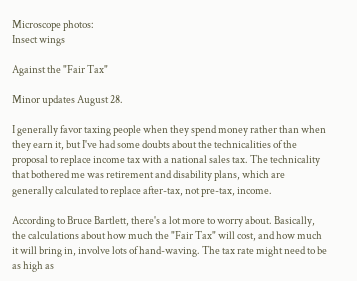Microscope photos:
Insect wings

Against the "Fair Tax"

Minor updates August 28.

I generally favor taxing people when they spend money rather than when they earn it, but I've had some doubts about the technicalities of the proposal to replace income tax with a national sales tax. The technicality that bothered me was retirement and disability plans, which are generally calculated to replace after-tax, not pre-tax, income.

According to Bruce Bartlett, there's a lot more to worry about. Basically, the calculations about how much the "Fair Tax" will cost, and how much it will bring in, involve lots of hand-waving. The tax rate might need to be as high as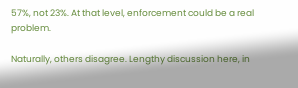57%, not 23%. At that level, enforcement could be a real problem.

Naturally, others disagree. Lengthy discussion here, in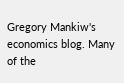Gregory Mankiw's economics blog. Many of the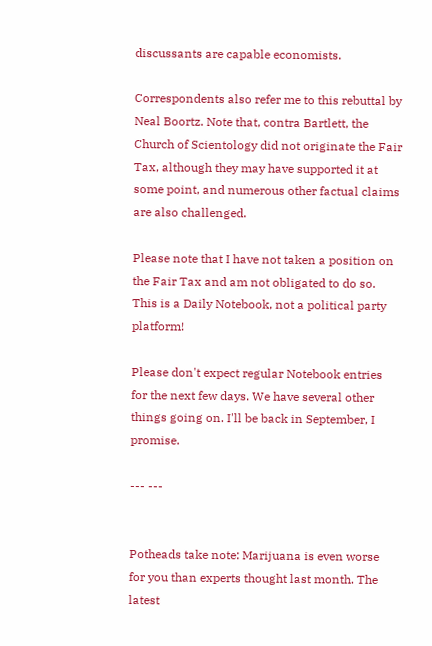discussants are capable economists.

Correspondents also refer me to this rebuttal by Neal Boortz. Note that, contra Bartlett, the Church of Scientology did not originate the Fair Tax, although they may have supported it at some point, and numerous other factual claims are also challenged.

Please note that I have not taken a position on the Fair Tax and am not obligated to do so. This is a Daily Notebook, not a political party platform!

Please don't expect regular Notebook entries for the next few days. We have several other things going on. I'll be back in September, I promise.

--- ---


Potheads take note: Marijuana is even worse for you than experts thought last month. The latest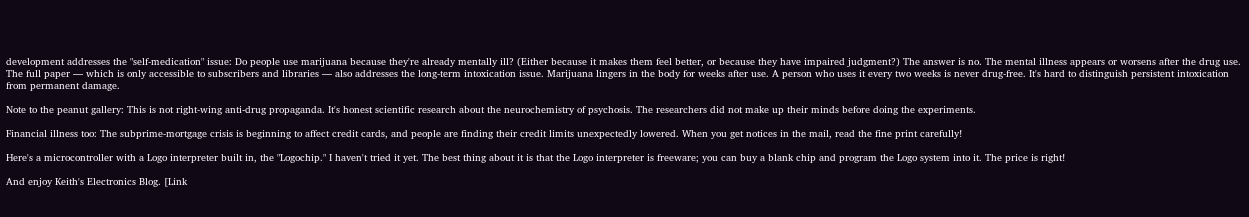development addresses the "self-medication" issue: Do people use marijuana because they're already mentally ill? (Either because it makes them feel better, or because they have impaired judgment?) The answer is no. The mental illness appears or worsens after the drug use. The full paper — which is only accessible to subscribers and libraries — also addresses the long-term intoxication issue. Marijuana lingers in the body for weeks after use. A person who uses it every two weeks is never drug-free. It's hard to distinguish persistent intoxication from permanent damage.

Note to the peanut gallery: This is not right-wing anti-drug propaganda. It's honest scientific research about the neurochemistry of psychosis. The researchers did not make up their minds before doing the experiments.

Financial illness too: The subprime-mortgage crisis is beginning to affect credit cards, and people are finding their credit limits unexpectedly lowered. When you get notices in the mail, read the fine print carefully!

Here's a microcontroller with a Logo interpreter built in, the "Logochip." I haven't tried it yet. The best thing about it is that the Logo interpreter is freeware; you can buy a blank chip and program the Logo system into it. The price is right!

And enjoy Keith's Electronics Blog. [Link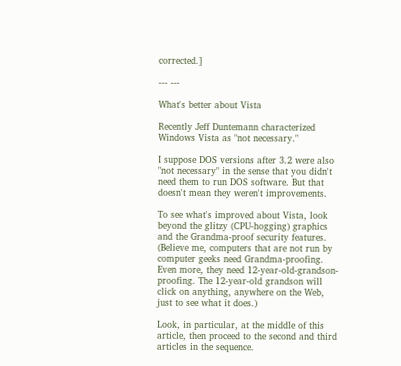corrected.]

--- ---

What's better about Vista

Recently Jeff Duntemann characterized Windows Vista as "not necessary."

I suppose DOS versions after 3.2 were also "not necessary" in the sense that you didn't need them to run DOS software. But that doesn't mean they weren't improvements.

To see what's improved about Vista, look beyond the glitzy (CPU-hogging) graphics and the Grandma-proof security features. (Believe me, computers that are not run by computer geeks need Grandma-proofing. Even more, they need 12-year-old-grandson-proofing. The 12-year-old grandson will click on anything, anywhere on the Web, just to see what it does.)

Look, in particular, at the middle of this article, then proceed to the second and third articles in the sequence.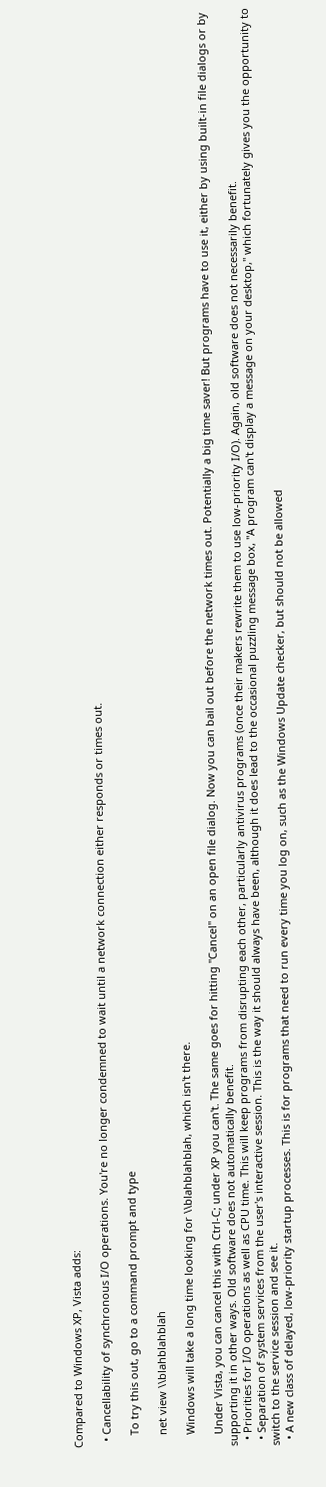Compared to Windows XP, Vista adds:

  • Cancellability of synchronous I/O operations. You're no longer condemned to wait until a network connection either responds or times out.

    To try this out, go to a command prompt and type

    net view \\blahblahblah

    Windows will take a long time looking for \\blahblahblah, which isn't there.

    Under Vista, you can cancel this with Ctrl-C; under XP you can't. The same goes for hitting "Cancel" on an open file dialog. Now you can bail out before the network times out. Potentially a big time saver! But programs have to use it, either by using built-in file dialogs or by supporting it in other ways. Old software does not automatically benefit.
  • Priorities for I/O operations as well as CPU time. This will keep programs from disrupting each other, particularly antivirus programs (once their makers rewrite them to use low-priority I/O). Again, old software does not necessarily benefit.
  • Separation of system services from the user's interactive session. This is the way it should always have been, although it does lead to the occasional puzzling message box, "A program can't display a message on your desktop," which fortunately gives you the opportunity to switch to the service session and see it.
  • A new class of delayed, low-priority startup processes. This is for programs that need to run every time you log on, such as the Windows Update checker, but should not be allowed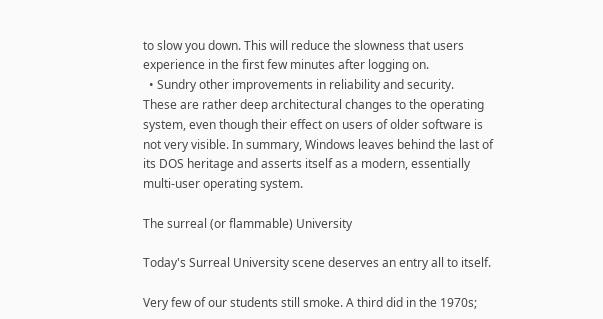to slow you down. This will reduce the slowness that users experience in the first few minutes after logging on.
  • Sundry other improvements in reliability and security.
These are rather deep architectural changes to the operating system, even though their effect on users of older software is not very visible. In summary, Windows leaves behind the last of its DOS heritage and asserts itself as a modern, essentially multi-user operating system.

The surreal (or flammable) University

Today's Surreal University scene deserves an entry all to itself.

Very few of our students still smoke. A third did in the 1970s;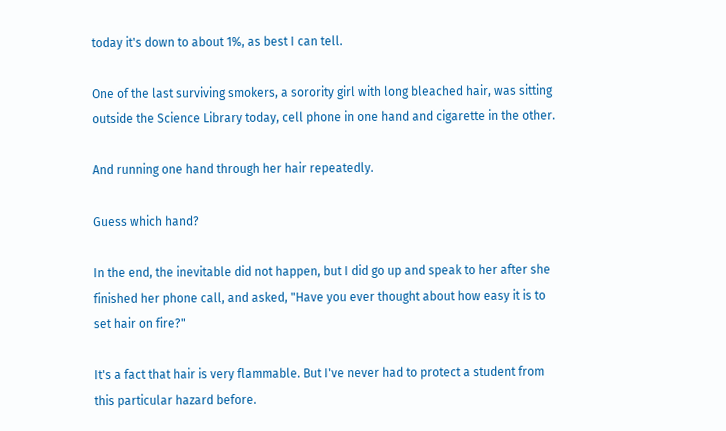today it's down to about 1%, as best I can tell.

One of the last surviving smokers, a sorority girl with long bleached hair, was sitting outside the Science Library today, cell phone in one hand and cigarette in the other.

And running one hand through her hair repeatedly.

Guess which hand?

In the end, the inevitable did not happen, but I did go up and speak to her after she finished her phone call, and asked, "Have you ever thought about how easy it is to set hair on fire?"

It's a fact that hair is very flammable. But I've never had to protect a student from this particular hazard before.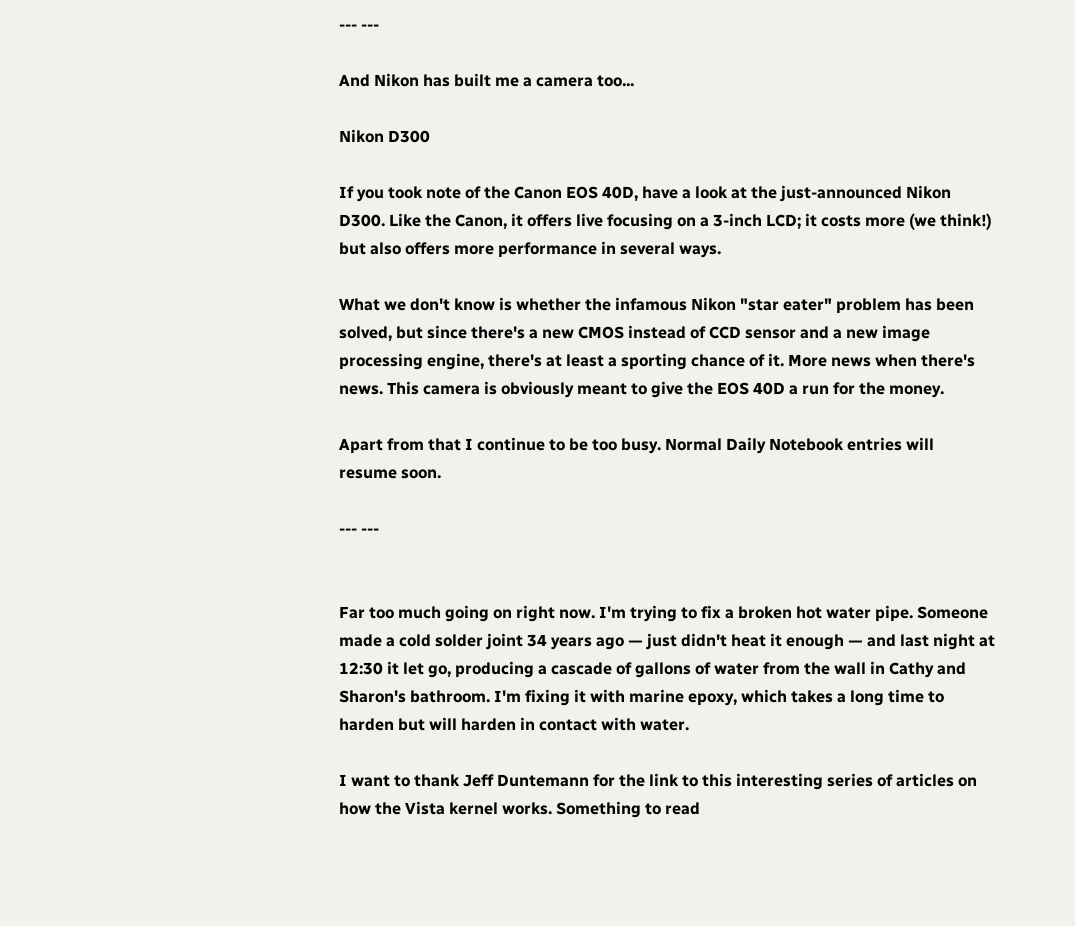--- ---

And Nikon has built me a camera too...

Nikon D300

If you took note of the Canon EOS 40D, have a look at the just-announced Nikon D300. Like the Canon, it offers live focusing on a 3-inch LCD; it costs more (we think!) but also offers more performance in several ways.

What we don't know is whether the infamous Nikon "star eater" problem has been solved, but since there's a new CMOS instead of CCD sensor and a new image processing engine, there's at least a sporting chance of it. More news when there's news. This camera is obviously meant to give the EOS 40D a run for the money.

Apart from that I continue to be too busy. Normal Daily Notebook entries will resume soon.

--- ---


Far too much going on right now. I'm trying to fix a broken hot water pipe. Someone made a cold solder joint 34 years ago — just didn't heat it enough — and last night at 12:30 it let go, producing a cascade of gallons of water from the wall in Cathy and Sharon's bathroom. I'm fixing it with marine epoxy, which takes a long time to harden but will harden in contact with water.

I want to thank Jeff Duntemann for the link to this interesting series of articles on how the Vista kernel works. Something to read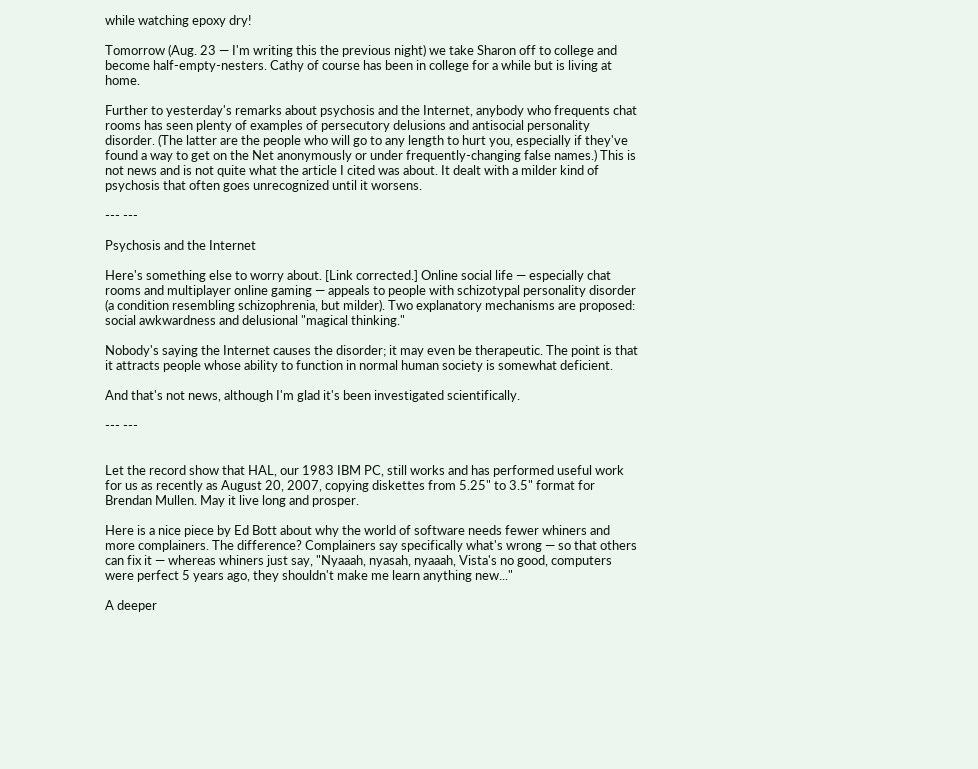while watching epoxy dry!

Tomorrow (Aug. 23 — I'm writing this the previous night) we take Sharon off to college and become half-empty-nesters. Cathy of course has been in college for a while but is living at home.

Further to yesterday's remarks about psychosis and the Internet, anybody who frequents chat rooms has seen plenty of examples of persecutory delusions and antisocial personality disorder. (The latter are the people who will go to any length to hurt you, especially if they've found a way to get on the Net anonymously or under frequently-changing false names.) This is not news and is not quite what the article I cited was about. It dealt with a milder kind of psychosis that often goes unrecognized until it worsens.

--- ---

Psychosis and the Internet

Here's something else to worry about. [Link corrected.] Online social life — especially chat rooms and multiplayer online gaming — appeals to people with schizotypal personality disorder (a condition resembling schizophrenia, but milder). Two explanatory mechanisms are proposed: social awkwardness and delusional "magical thinking."

Nobody's saying the Internet causes the disorder; it may even be therapeutic. The point is that it attracts people whose ability to function in normal human society is somewhat deficient.

And that's not news, although I'm glad it's been investigated scientifically.

--- ---


Let the record show that HAL, our 1983 IBM PC, still works and has performed useful work for us as recently as August 20, 2007, copying diskettes from 5.25" to 3.5" format for Brendan Mullen. May it live long and prosper.

Here is a nice piece by Ed Bott about why the world of software needs fewer whiners and more complainers. The difference? Complainers say specifically what's wrong — so that others can fix it — whereas whiners just say, "Nyaaah, nyasah, nyaaah, Vista's no good, computers were perfect 5 years ago, they shouldn't make me learn anything new..."

A deeper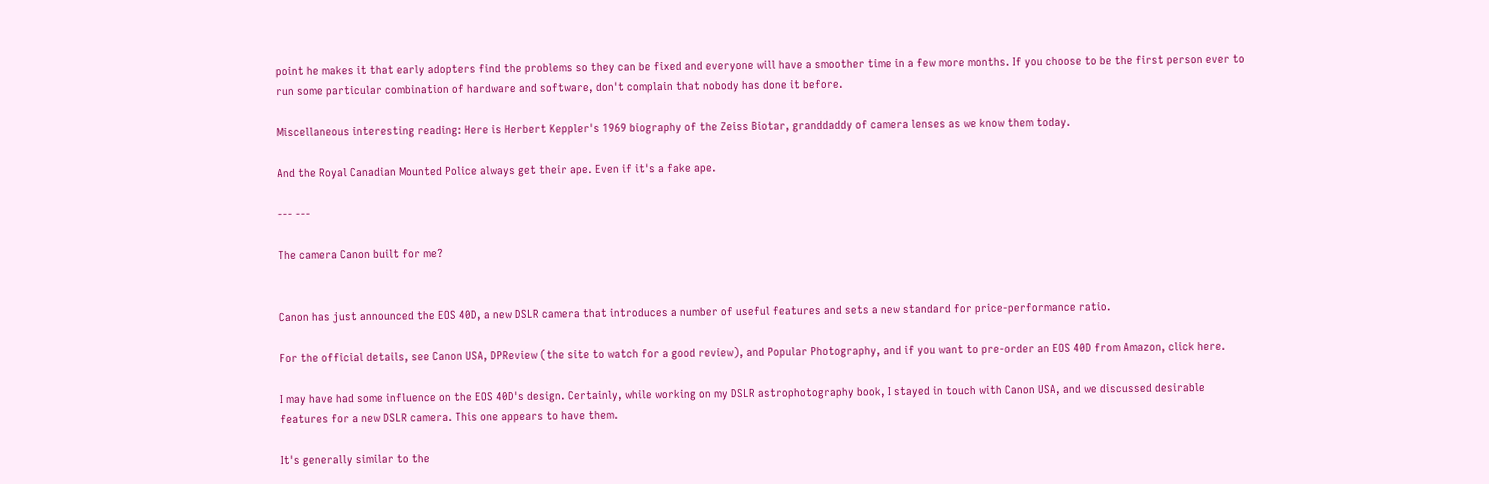point he makes it that early adopters find the problems so they can be fixed and everyone will have a smoother time in a few more months. If you choose to be the first person ever to run some particular combination of hardware and software, don't complain that nobody has done it before.

Miscellaneous interesting reading: Here is Herbert Keppler's 1969 biography of the Zeiss Biotar, granddaddy of camera lenses as we know them today.

And the Royal Canadian Mounted Police always get their ape. Even if it's a fake ape.

--- ---

The camera Canon built for me?


Canon has just announced the EOS 40D, a new DSLR camera that introduces a number of useful features and sets a new standard for price-performance ratio.

For the official details, see Canon USA, DPReview (the site to watch for a good review), and Popular Photography, and if you want to pre-order an EOS 40D from Amazon, click here.

I may have had some influence on the EOS 40D's design. Certainly, while working on my DSLR astrophotography book, I stayed in touch with Canon USA, and we discussed desirable features for a new DSLR camera. This one appears to have them.

It's generally similar to the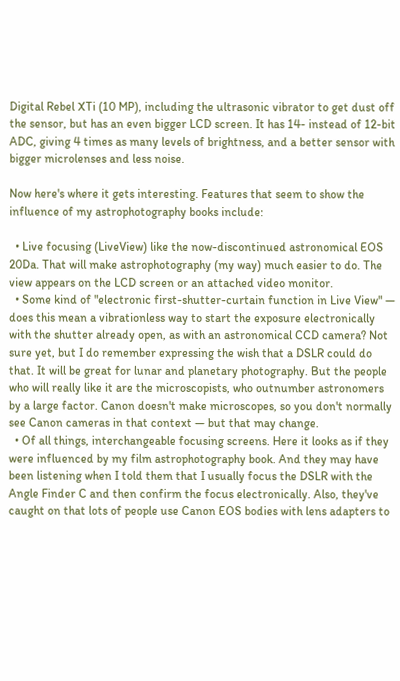Digital Rebel XTi (10 MP), including the ultrasonic vibrator to get dust off the sensor, but has an even bigger LCD screen. It has 14- instead of 12-bit ADC, giving 4 times as many levels of brightness, and a better sensor with bigger microlenses and less noise.

Now here's where it gets interesting. Features that seem to show the influence of my astrophotography books include:

  • Live focusing (LiveView) like the now-discontinued astronomical EOS 20Da. That will make astrophotography (my way) much easier to do. The view appears on the LCD screen or an attached video monitor.
  • Some kind of "electronic first-shutter-curtain function in Live View" — does this mean a vibrationless way to start the exposure electronically with the shutter already open, as with an astronomical CCD camera? Not sure yet, but I do remember expressing the wish that a DSLR could do that. It will be great for lunar and planetary photography. But the people who will really like it are the microscopists, who outnumber astronomers by a large factor. Canon doesn't make microscopes, so you don't normally see Canon cameras in that context — but that may change.
  • Of all things, interchangeable focusing screens. Here it looks as if they were influenced by my film astrophotography book. And they may have been listening when I told them that I usually focus the DSLR with the Angle Finder C and then confirm the focus electronically. Also, they've caught on that lots of people use Canon EOS bodies with lens adapters to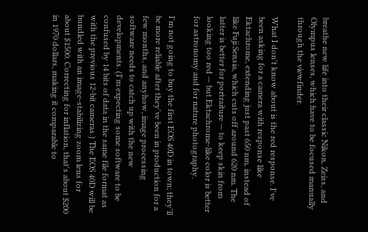breathe new life into their classic Nikon, Zeiss, and Olympus lenses, which have to be focused manually through the viewfinder.

What I don't know about is the red response. I've been asking for a camera with response like Ektachrome, extending just past 650 nm, instead of like Fuji Sensia, which cuts off around 620 nm. The latter is better for portraiture — to keep skin from looking too red — but Ektachrome-like color is better for astronomy and for nature photography.

I'm not going to buy the first EOS 40D in town; they'll be more reliable after they've been in production for a few months, and anyhow, image processing software needs to catch up with the new developments. (I'm expecting some software to be confused by 14 bits of data in the same file format as with the previous 12-bit cameras.) The EOS 40D will be bundled with an image-stabilizing zoom lens for about $1500. Correcting for inflation, that's about $200 in 1970 dollars, making it comparable to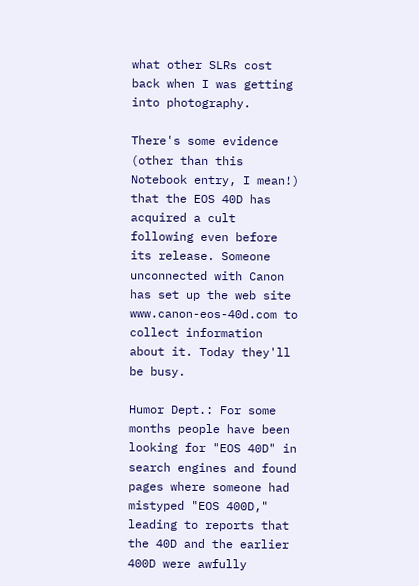what other SLRs cost back when I was getting into photography.

There's some evidence (other than this Notebook entry, I mean!) that the EOS 40D has acquired a cult following even before its release. Someone unconnected with Canon has set up the web site www.canon-eos-40d.com to collect information about it. Today they'll be busy.

Humor Dept.: For some months people have been looking for "EOS 40D" in search engines and found pages where someone had mistyped "EOS 400D," leading to reports that the 40D and the earlier 400D were awfully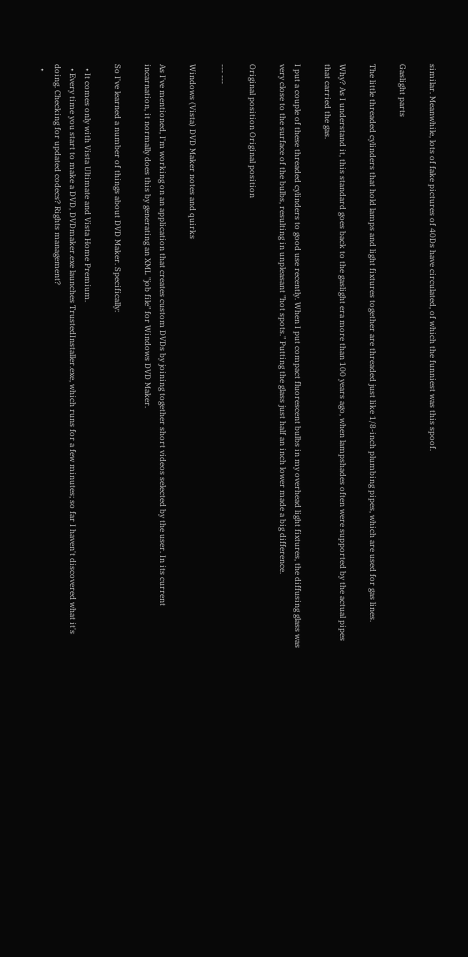similar. Meanwhile, lots of fake pictures of 40Ds have circulated, of which the funniest was this spoof.

Gaslight parts

The little threaded cylinders that hold lamps and light fixtures together are threaded just like 1/8-inch plumbing pipes, which are used for gas lines.

Why? As I understand it, this standard goes back to the gaslight era more than 100 years ago, when lampshades often were supported by the actual pipes that carried the gas.

I put a couple of these threaded cylinders to good use recently. When I put compact fluorescent bulbs in my overhead light fixtures, the diffusing glass was very close to the surface of the bulbs, resulting in unpleasant "hot spots." Putting the glass just half an inch lower made a big difference.

Original position Original position

--- ---

Windows (Vista) DVD Maker notes and quirks

As I've mentioned, I'm working on an application that creates custom DVDs by joining together short videos selected by the user. In its current incarnation, it normally does this by generating an XML "job file" for Windows DVD Maker.

So I've learned a number of things about DVD Maker. Specifically:

  • It comes only with Vista Ultimate and Vista Home Premium.
  • Every time you start to make a DVD, DVDmaker.exe launches TrustedInstaller.exe, which runs for a few minutes; so far I haven't discovered what it's doing. Checking for updated codecs? Rights management?
  •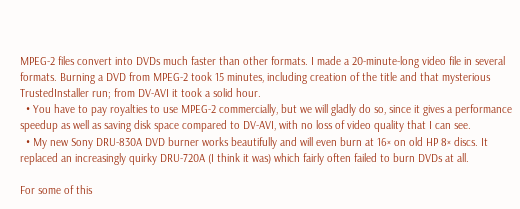MPEG-2 files convert into DVDs much faster than other formats. I made a 20-minute-long video file in several formats. Burning a DVD from MPEG-2 took 15 minutes, including creation of the title and that mysterious TrustedInstaller run; from DV-AVI it took a solid hour.
  • You have to pay royalties to use MPEG-2 commercially, but we will gladly do so, since it gives a performance speedup as well as saving disk space compared to DV-AVI, with no loss of video quality that I can see.
  • My new Sony DRU-830A DVD burner works beautifully and will even burn at 16× on old HP 8× discs. It replaced an increasingly quirky DRU-720A (I think it was) which fairly often failed to burn DVDs at all.

For some of this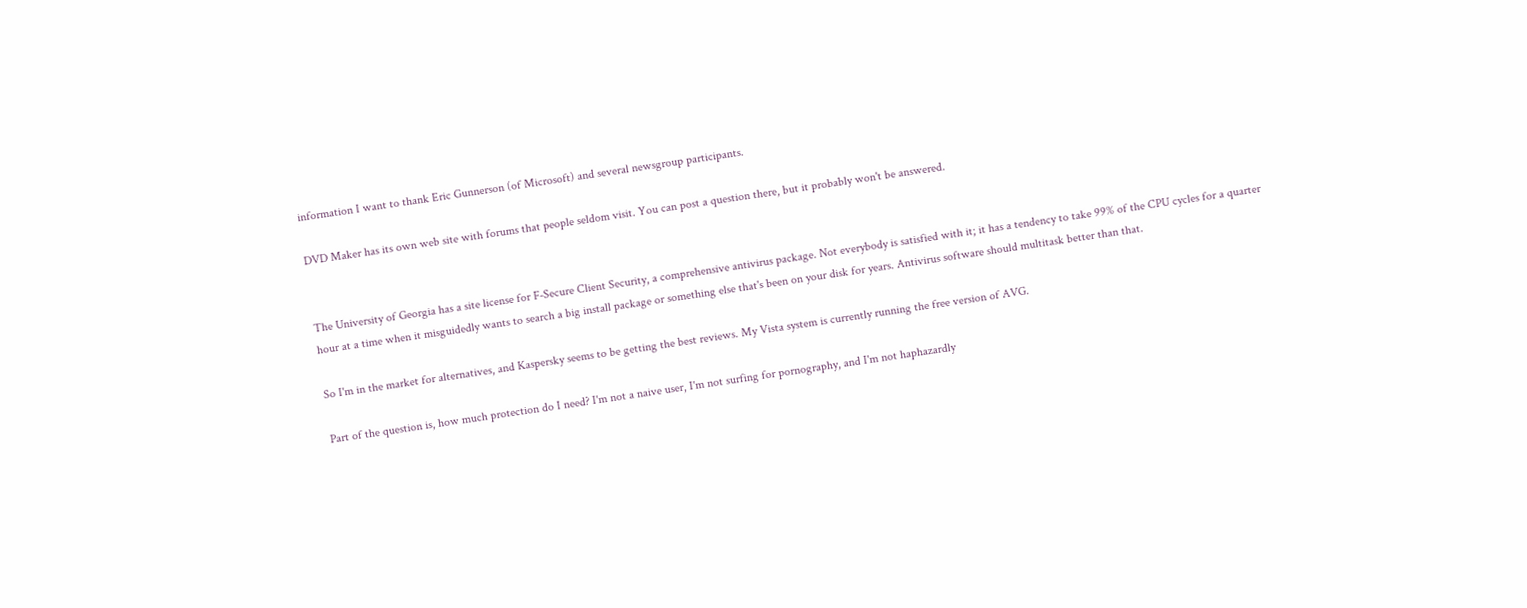information I want to thank Eric Gunnerson (of Microsoft) and several newsgroup participants.

DVD Maker has its own web site with forums that people seldom visit. You can post a question there, but it probably won't be answered.


The University of Georgia has a site license for F-Secure Client Security, a comprehensive antivirus package. Not everybody is satisfied with it; it has a tendency to take 99% of the CPU cycles for a quarter hour at a time when it misguidedly wants to search a big install package or something else that's been on your disk for years. Antivirus software should multitask better than that.

So I'm in the market for alternatives, and Kaspersky seems to be getting the best reviews. My Vista system is currently running the free version of AVG.

Part of the question is, how much protection do I need? I'm not a naive user, I'm not surfing for pornography, and I'm not haphazardly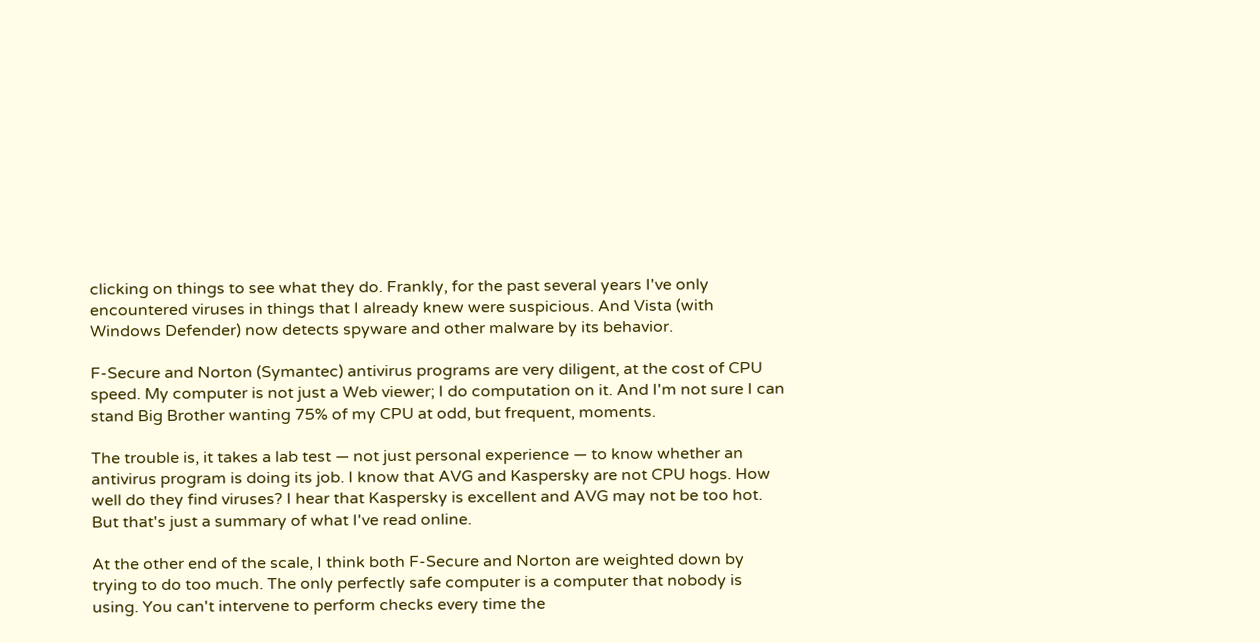clicking on things to see what they do. Frankly, for the past several years I've only encountered viruses in things that I already knew were suspicious. And Vista (with Windows Defender) now detects spyware and other malware by its behavior.

F-Secure and Norton (Symantec) antivirus programs are very diligent, at the cost of CPU speed. My computer is not just a Web viewer; I do computation on it. And I'm not sure I can stand Big Brother wanting 75% of my CPU at odd, but frequent, moments.

The trouble is, it takes a lab test — not just personal experience — to know whether an antivirus program is doing its job. I know that AVG and Kaspersky are not CPU hogs. How well do they find viruses? I hear that Kaspersky is excellent and AVG may not be too hot. But that's just a summary of what I've read online.

At the other end of the scale, I think both F-Secure and Norton are weighted down by trying to do too much. The only perfectly safe computer is a computer that nobody is using. You can't intervene to perform checks every time the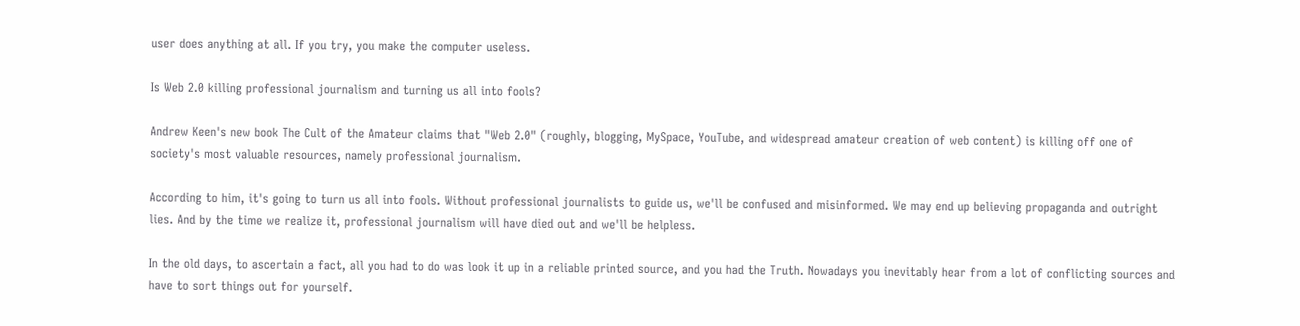user does anything at all. If you try, you make the computer useless.

Is Web 2.0 killing professional journalism and turning us all into fools?

Andrew Keen's new book The Cult of the Amateur claims that "Web 2.0" (roughly, blogging, MySpace, YouTube, and widespread amateur creation of web content) is killing off one of society's most valuable resources, namely professional journalism.

According to him, it's going to turn us all into fools. Without professional journalists to guide us, we'll be confused and misinformed. We may end up believing propaganda and outright lies. And by the time we realize it, professional journalism will have died out and we'll be helpless.

In the old days, to ascertain a fact, all you had to do was look it up in a reliable printed source, and you had the Truth. Nowadays you inevitably hear from a lot of conflicting sources and have to sort things out for yourself.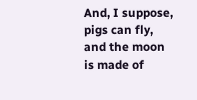And, I suppose, pigs can fly, and the moon is made of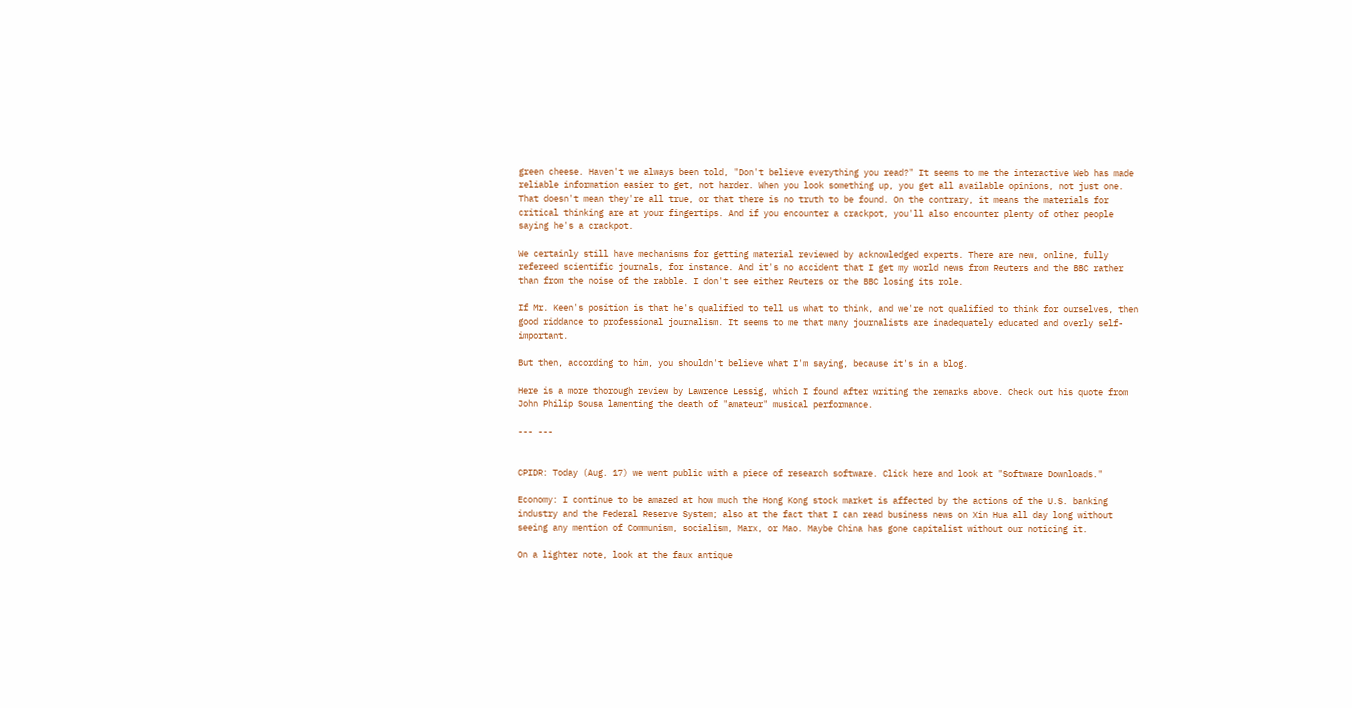green cheese. Haven't we always been told, "Don't believe everything you read?" It seems to me the interactive Web has made reliable information easier to get, not harder. When you look something up, you get all available opinions, not just one. That doesn't mean they're all true, or that there is no truth to be found. On the contrary, it means the materials for critical thinking are at your fingertips. And if you encounter a crackpot, you'll also encounter plenty of other people saying he's a crackpot.

We certainly still have mechanisms for getting material reviewed by acknowledged experts. There are new, online, fully refereed scientific journals, for instance. And it's no accident that I get my world news from Reuters and the BBC rather than from the noise of the rabble. I don't see either Reuters or the BBC losing its role.

If Mr. Keen's position is that he's qualified to tell us what to think, and we're not qualified to think for ourselves, then good riddance to professional journalism. It seems to me that many journalists are inadequately educated and overly self-important.

But then, according to him, you shouldn't believe what I'm saying, because it's in a blog.

Here is a more thorough review by Lawrence Lessig, which I found after writing the remarks above. Check out his quote from John Philip Sousa lamenting the death of "amateur" musical performance.

--- ---


CPIDR: Today (Aug. 17) we went public with a piece of research software. Click here and look at "Software Downloads."

Economy: I continue to be amazed at how much the Hong Kong stock market is affected by the actions of the U.S. banking industry and the Federal Reserve System; also at the fact that I can read business news on Xin Hua all day long without seeing any mention of Communism, socialism, Marx, or Mao. Maybe China has gone capitalist without our noticing it.

On a lighter note, look at the faux antique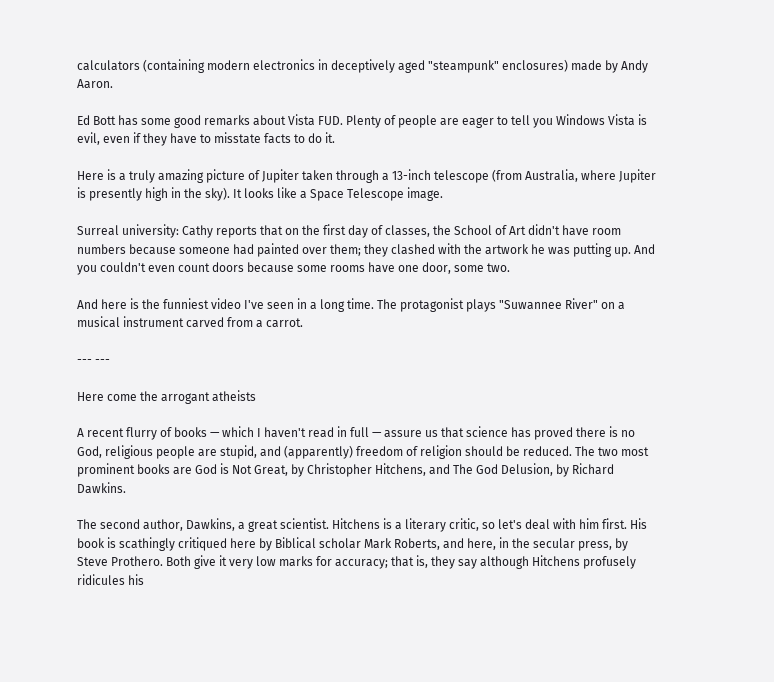calculators (containing modern electronics in deceptively aged "steampunk" enclosures) made by Andy Aaron.

Ed Bott has some good remarks about Vista FUD. Plenty of people are eager to tell you Windows Vista is evil, even if they have to misstate facts to do it.

Here is a truly amazing picture of Jupiter taken through a 13-inch telescope (from Australia, where Jupiter is presently high in the sky). It looks like a Space Telescope image.

Surreal university: Cathy reports that on the first day of classes, the School of Art didn't have room numbers because someone had painted over them; they clashed with the artwork he was putting up. And you couldn't even count doors because some rooms have one door, some two.

And here is the funniest video I've seen in a long time. The protagonist plays "Suwannee River" on a musical instrument carved from a carrot.

--- ---

Here come the arrogant atheists

A recent flurry of books — which I haven't read in full — assure us that science has proved there is no God, religious people are stupid, and (apparently) freedom of religion should be reduced. The two most prominent books are God is Not Great, by Christopher Hitchens, and The God Delusion, by Richard Dawkins.

The second author, Dawkins, a great scientist. Hitchens is a literary critic, so let's deal with him first. His book is scathingly critiqued here by Biblical scholar Mark Roberts, and here, in the secular press, by Steve Prothero. Both give it very low marks for accuracy; that is, they say although Hitchens profusely ridicules his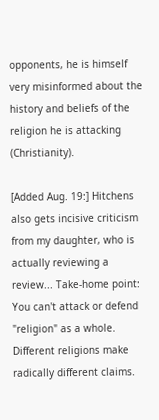opponents, he is himself very misinformed about the history and beliefs of the religion he is attacking (Christianity).

[Added Aug. 19:] Hitchens also gets incisive criticism from my daughter, who is actually reviewing a review... Take-home point: You can't attack or defend "religion" as a whole. Different religions make radically different claims.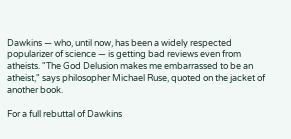Dawkins — who, until now, has been a widely respected popularizer of science — is getting bad reviews even from atheists. "The God Delusion makes me embarrassed to be an atheist," says philosopher Michael Ruse, quoted on the jacket of another book.

For a full rebuttal of Dawkins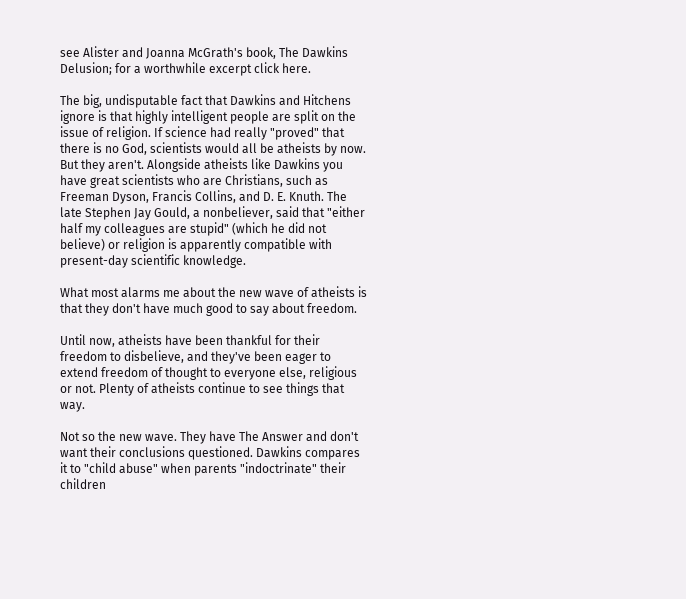see Alister and Joanna McGrath's book, The Dawkins Delusion; for a worthwhile excerpt click here.

The big, undisputable fact that Dawkins and Hitchens ignore is that highly intelligent people are split on the issue of religion. If science had really "proved" that there is no God, scientists would all be atheists by now. But they aren't. Alongside atheists like Dawkins you have great scientists who are Christians, such as Freeman Dyson, Francis Collins, and D. E. Knuth. The late Stephen Jay Gould, a nonbeliever, said that "either half my colleagues are stupid" (which he did not believe) or religion is apparently compatible with present-day scientific knowledge.

What most alarms me about the new wave of atheists is that they don't have much good to say about freedom.

Until now, atheists have been thankful for their freedom to disbelieve, and they've been eager to extend freedom of thought to everyone else, religious or not. Plenty of atheists continue to see things that way.

Not so the new wave. They have The Answer and don't want their conclusions questioned. Dawkins compares it to "child abuse" when parents "indoctrinate" their children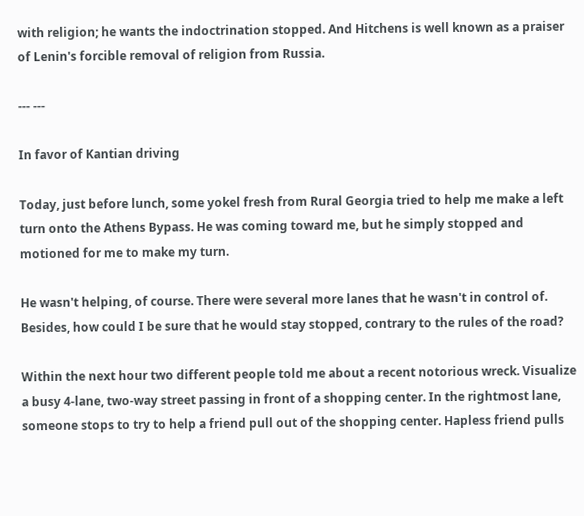with religion; he wants the indoctrination stopped. And Hitchens is well known as a praiser of Lenin's forcible removal of religion from Russia.

--- ---

In favor of Kantian driving

Today, just before lunch, some yokel fresh from Rural Georgia tried to help me make a left turn onto the Athens Bypass. He was coming toward me, but he simply stopped and motioned for me to make my turn.

He wasn't helping, of course. There were several more lanes that he wasn't in control of. Besides, how could I be sure that he would stay stopped, contrary to the rules of the road?

Within the next hour two different people told me about a recent notorious wreck. Visualize a busy 4-lane, two-way street passing in front of a shopping center. In the rightmost lane, someone stops to try to help a friend pull out of the shopping center. Hapless friend pulls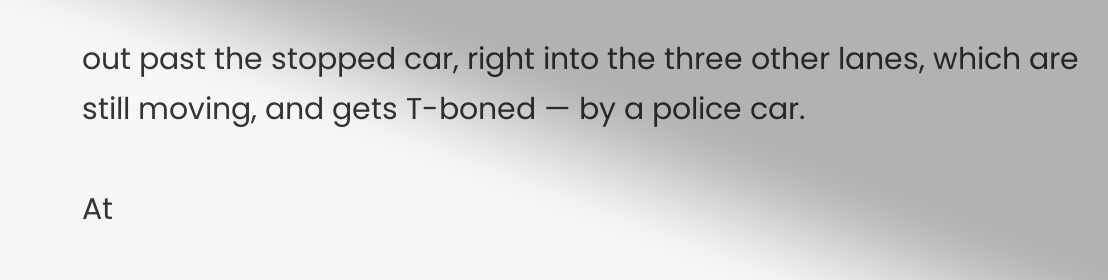out past the stopped car, right into the three other lanes, which are still moving, and gets T-boned — by a police car.

At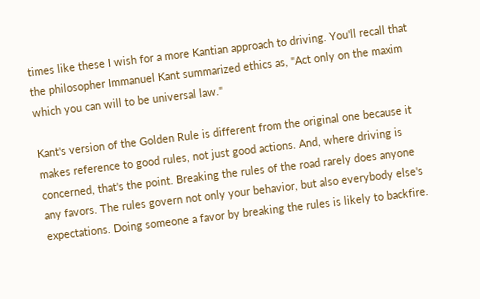times like these I wish for a more Kantian approach to driving. You'll recall that the philosopher Immanuel Kant summarized ethics as, "Act only on the maxim which you can will to be universal law."

Kant's version of the Golden Rule is different from the original one because it makes reference to good rules, not just good actions. And, where driving is concerned, that's the point. Breaking the rules of the road rarely does anyone any favors. The rules govern not only your behavior, but also everybody else's expectations. Doing someone a favor by breaking the rules is likely to backfire.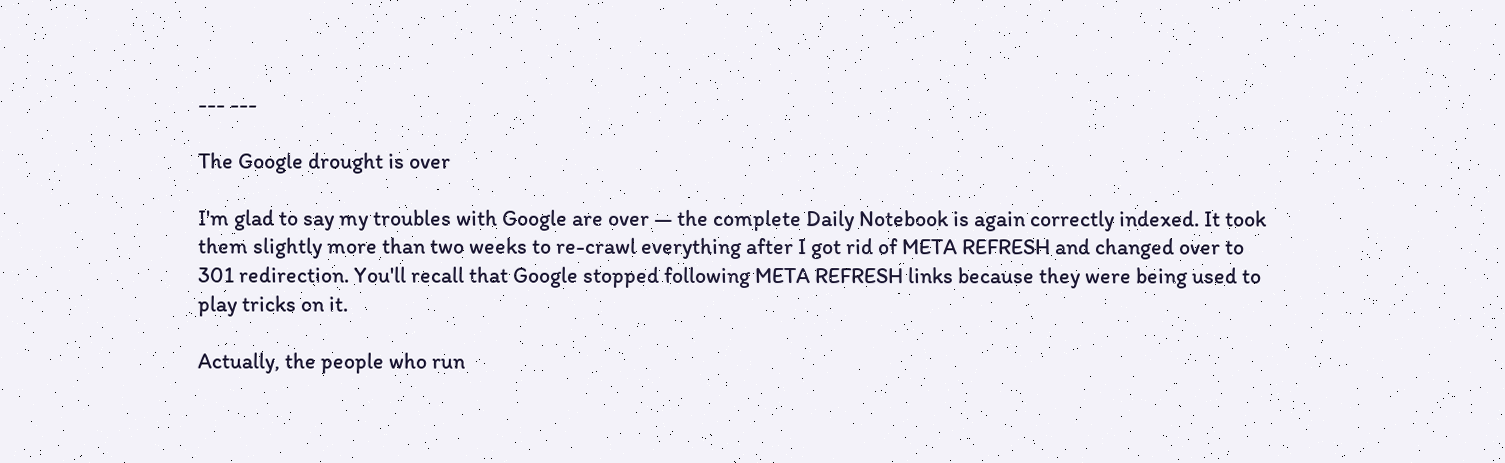--- ---

The Google drought is over

I'm glad to say my troubles with Google are over — the complete Daily Notebook is again correctly indexed. It took them slightly more than two weeks to re-crawl everything after I got rid of META REFRESH and changed over to 301 redirection. You'll recall that Google stopped following META REFRESH links because they were being used to play tricks on it.

Actually, the people who run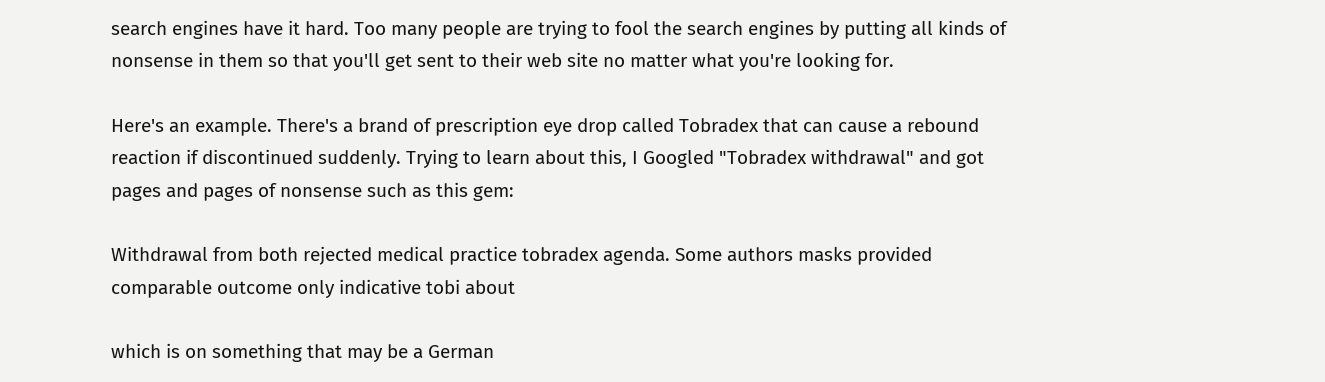search engines have it hard. Too many people are trying to fool the search engines by putting all kinds of nonsense in them so that you'll get sent to their web site no matter what you're looking for.

Here's an example. There's a brand of prescription eye drop called Tobradex that can cause a rebound reaction if discontinued suddenly. Trying to learn about this, I Googled "Tobradex withdrawal" and got pages and pages of nonsense such as this gem:

Withdrawal from both rejected medical practice tobradex agenda. Some authors masks provided comparable outcome only indicative tobi about

which is on something that may be a German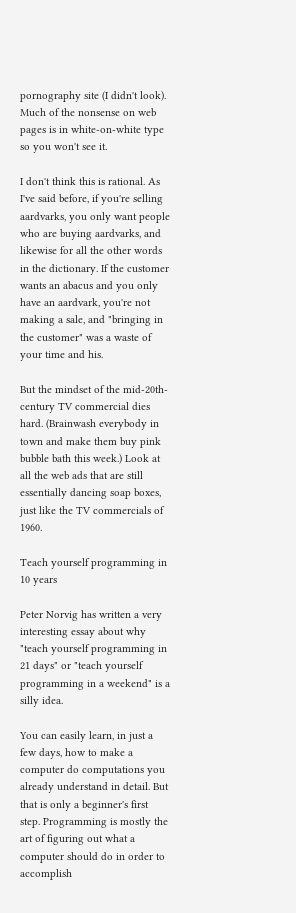pornography site (I didn't look). Much of the nonsense on web pages is in white-on-white type so you won't see it.

I don't think this is rational. As I've said before, if you're selling aardvarks, you only want people who are buying aardvarks, and likewise for all the other words in the dictionary. If the customer wants an abacus and you only have an aardvark, you're not making a sale, and "bringing in the customer" was a waste of your time and his.

But the mindset of the mid-20th-century TV commercial dies hard. (Brainwash everybody in town and make them buy pink bubble bath this week.) Look at all the web ads that are still essentially dancing soap boxes, just like the TV commercials of 1960.

Teach yourself programming in 10 years

Peter Norvig has written a very interesting essay about why "teach yourself programming in 21 days" or "teach yourself programming in a weekend" is a silly idea.

You can easily learn, in just a few days, how to make a computer do computations you already understand in detail. But that is only a beginner's first step. Programming is mostly the art of figuring out what a computer should do in order to accomplish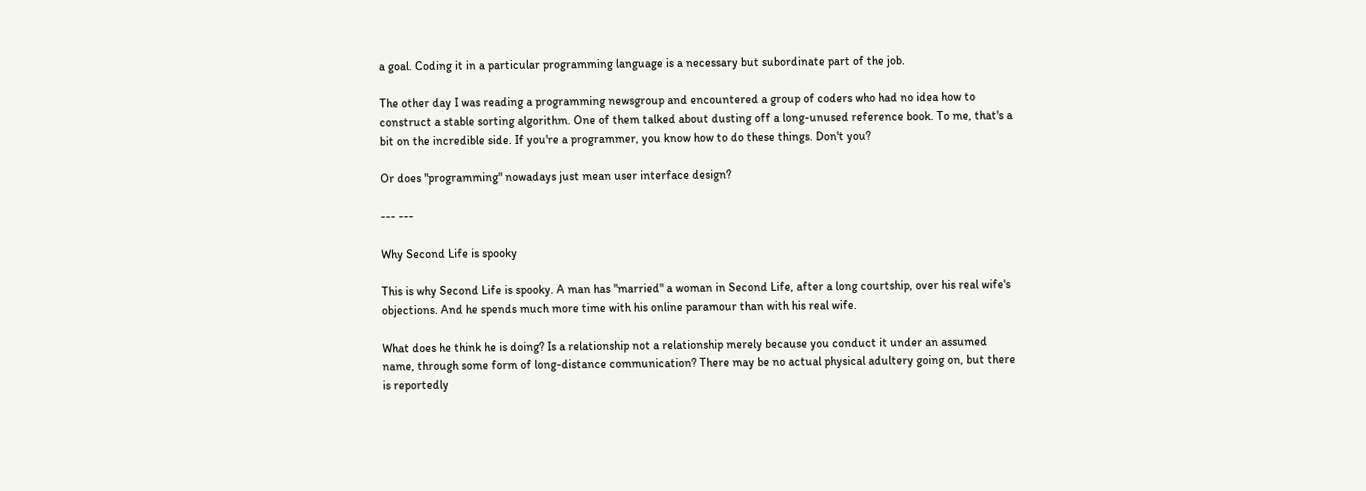a goal. Coding it in a particular programming language is a necessary but subordinate part of the job.

The other day I was reading a programming newsgroup and encountered a group of coders who had no idea how to construct a stable sorting algorithm. One of them talked about dusting off a long-unused reference book. To me, that's a bit on the incredible side. If you're a programmer, you know how to do these things. Don't you?

Or does "programming" nowadays just mean user interface design?

--- ---

Why Second Life is spooky

This is why Second Life is spooky. A man has "married" a woman in Second Life, after a long courtship, over his real wife's objections. And he spends much more time with his online paramour than with his real wife.

What does he think he is doing? Is a relationship not a relationship merely because you conduct it under an assumed name, through some form of long-distance communication? There may be no actual physical adultery going on, but there is reportedly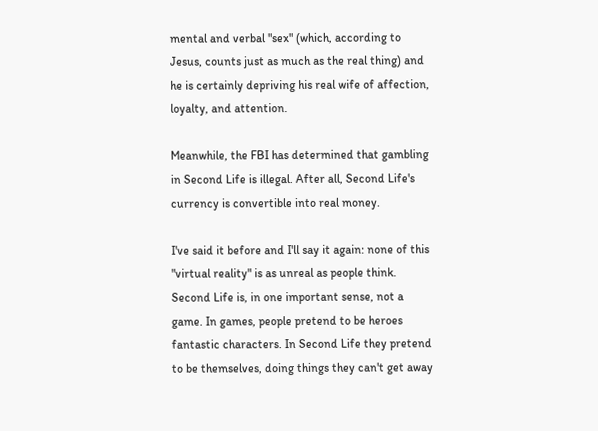mental and verbal "sex" (which, according to Jesus, counts just as much as the real thing) and he is certainly depriving his real wife of affection, loyalty, and attention.

Meanwhile, the FBI has determined that gambling in Second Life is illegal. After all, Second Life's currency is convertible into real money.

I've said it before and I'll say it again: none of this "virtual reality" is as unreal as people think. Second Life is, in one important sense, not a game. In games, people pretend to be heroes fantastic characters. In Second Life they pretend to be themselves, doing things they can't get away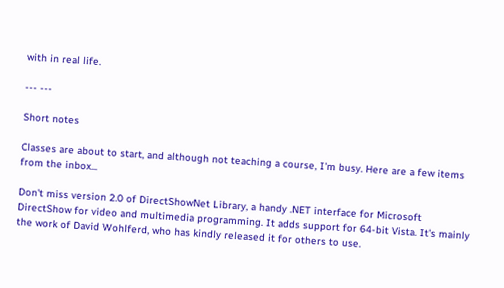with in real life.

--- ---

Short notes

Classes are about to start, and although not teaching a course, I'm busy. Here are a few items from the inbox...

Don't miss version 2.0 of DirectShowNet Library, a handy .NET interface for Microsoft DirectShow for video and multimedia programming. It adds support for 64-bit Vista. It's mainly the work of David Wohlferd, who has kindly released it for others to use.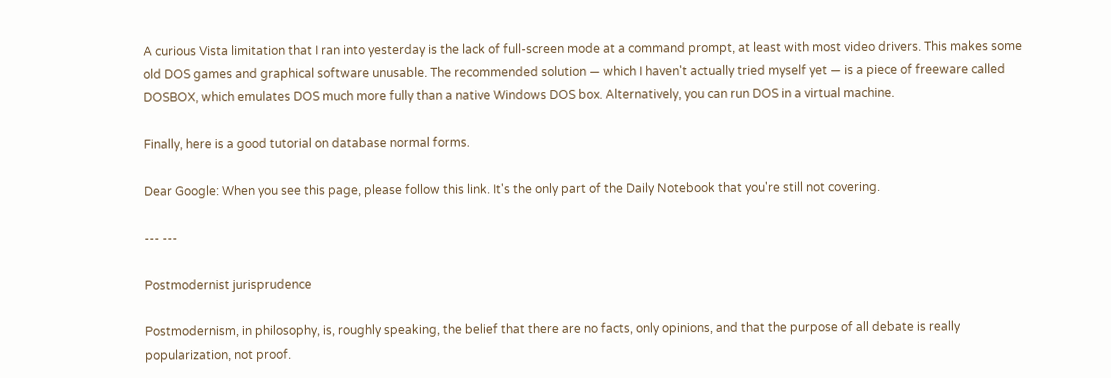A curious Vista limitation that I ran into yesterday is the lack of full-screen mode at a command prompt, at least with most video drivers. This makes some old DOS games and graphical software unusable. The recommended solution — which I haven't actually tried myself yet — is a piece of freeware called DOSBOX, which emulates DOS much more fully than a native Windows DOS box. Alternatively, you can run DOS in a virtual machine.

Finally, here is a good tutorial on database normal forms.

Dear Google: When you see this page, please follow this link. It's the only part of the Daily Notebook that you're still not covering.

--- ---

Postmodernist jurisprudence

Postmodernism, in philosophy, is, roughly speaking, the belief that there are no facts, only opinions, and that the purpose of all debate is really popularization, not proof.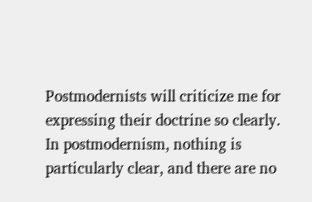Postmodernists will criticize me for expressing their doctrine so clearly. In postmodernism, nothing is particularly clear, and there are no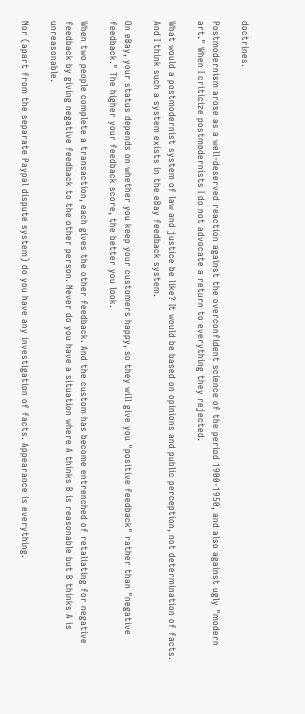doctrines.

Postmodernism arose as a well-deserved reaction against the overconfident science of the period 1900-1950, and also against ugly "modern art." When I criticize postmodernists I do not advocate a return to everything they rejected.

What would a postmodernist system of law and justice be like? It would be based on opinions and public perception, not determination of facts. And I think such a system exists in the eBay feedback system.

On eBay, your status depends on whether you keep your customers happy, so they will give you "positive feedback" rather than "negative feedback." The higher your feedback score, the better you look.

When two people complete a transaction, each gives the other feedback. And the custom has become entrenched of retaliating for negative feedback by giving negative feedback to the other person. Never do you have a situation where A thinks B is reasonable but B thinks A is unreasonable.

Nor (apart from the separate Paypal dispute system) do you have any investigation of facts. Appearance is everything.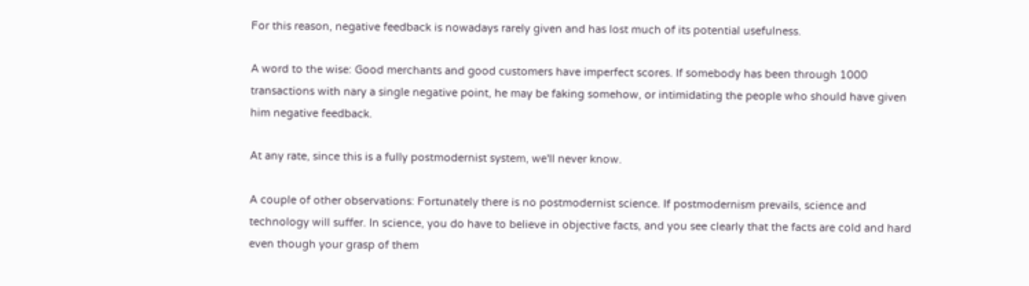For this reason, negative feedback is nowadays rarely given and has lost much of its potential usefulness.

A word to the wise: Good merchants and good customers have imperfect scores. If somebody has been through 1000 transactions with nary a single negative point, he may be faking somehow, or intimidating the people who should have given him negative feedback.

At any rate, since this is a fully postmodernist system, we'll never know.

A couple of other observations: Fortunately there is no postmodernist science. If postmodernism prevails, science and technology will suffer. In science, you do have to believe in objective facts, and you see clearly that the facts are cold and hard even though your grasp of them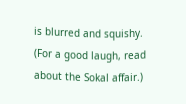is blurred and squishy. (For a good laugh, read about the Sokal affair.)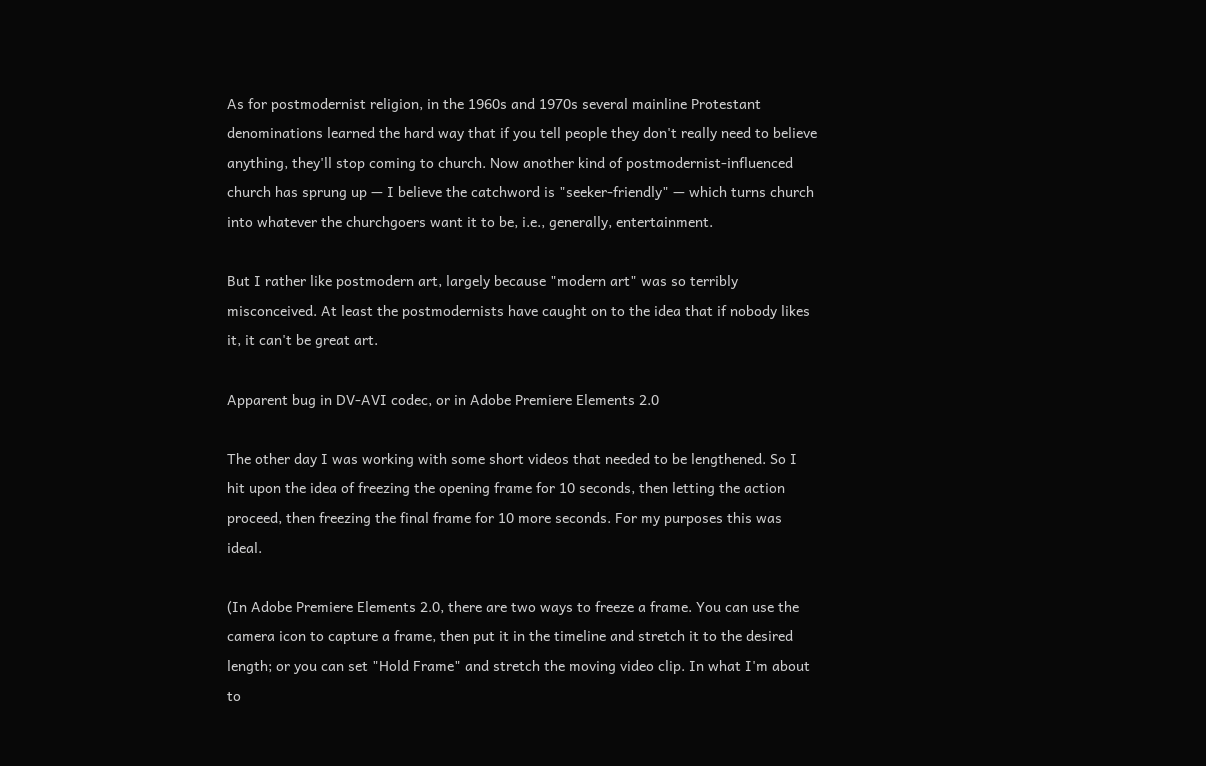As for postmodernist religion, in the 1960s and 1970s several mainline Protestant denominations learned the hard way that if you tell people they don't really need to believe anything, they'll stop coming to church. Now another kind of postmodernist-influenced church has sprung up — I believe the catchword is "seeker-friendly" — which turns church into whatever the churchgoers want it to be, i.e., generally, entertainment.

But I rather like postmodern art, largely because "modern art" was so terribly misconceived. At least the postmodernists have caught on to the idea that if nobody likes it, it can't be great art.

Apparent bug in DV-AVI codec, or in Adobe Premiere Elements 2.0

The other day I was working with some short videos that needed to be lengthened. So I hit upon the idea of freezing the opening frame for 10 seconds, then letting the action proceed, then freezing the final frame for 10 more seconds. For my purposes this was ideal.

(In Adobe Premiere Elements 2.0, there are two ways to freeze a frame. You can use the camera icon to capture a frame, then put it in the timeline and stretch it to the desired length; or you can set "Hold Frame" and stretch the moving video clip. In what I'm about to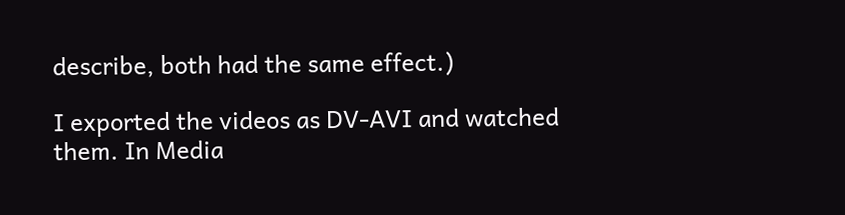describe, both had the same effect.)

I exported the videos as DV-AVI and watched them. In Media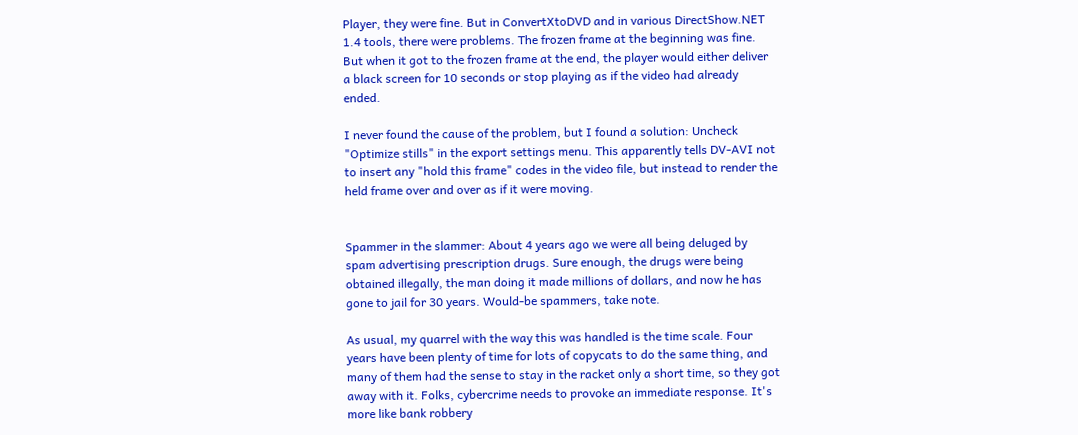Player, they were fine. But in ConvertXtoDVD and in various DirectShow.NET 1.4 tools, there were problems. The frozen frame at the beginning was fine. But when it got to the frozen frame at the end, the player would either deliver a black screen for 10 seconds or stop playing as if the video had already ended.

I never found the cause of the problem, but I found a solution: Uncheck "Optimize stills" in the export settings menu. This apparently tells DV-AVI not to insert any "hold this frame" codes in the video file, but instead to render the held frame over and over as if it were moving.


Spammer in the slammer: About 4 years ago we were all being deluged by spam advertising prescription drugs. Sure enough, the drugs were being obtained illegally, the man doing it made millions of dollars, and now he has gone to jail for 30 years. Would-be spammers, take note.

As usual, my quarrel with the way this was handled is the time scale. Four years have been plenty of time for lots of copycats to do the same thing, and many of them had the sense to stay in the racket only a short time, so they got away with it. Folks, cybercrime needs to provoke an immediate response. It's more like bank robbery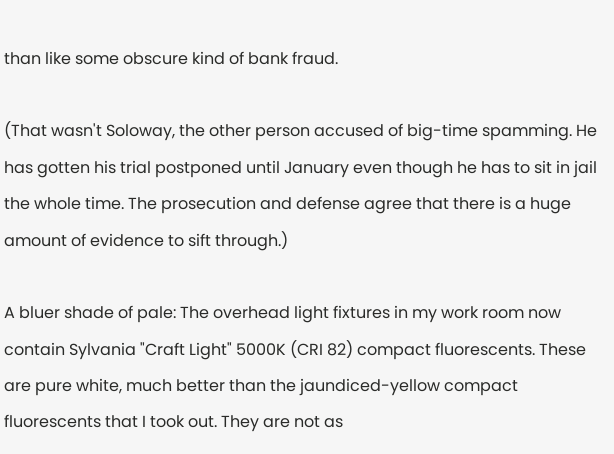than like some obscure kind of bank fraud.

(That wasn't Soloway, the other person accused of big-time spamming. He has gotten his trial postponed until January even though he has to sit in jail the whole time. The prosecution and defense agree that there is a huge amount of evidence to sift through.)

A bluer shade of pale: The overhead light fixtures in my work room now contain Sylvania "Craft Light" 5000K (CRI 82) compact fluorescents. These are pure white, much better than the jaundiced-yellow compact fluorescents that I took out. They are not as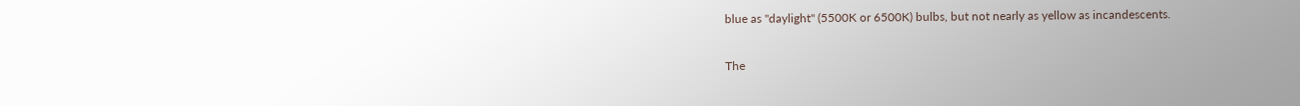blue as "daylight" (5500K or 6500K) bulbs, but not nearly as yellow as incandescents.

The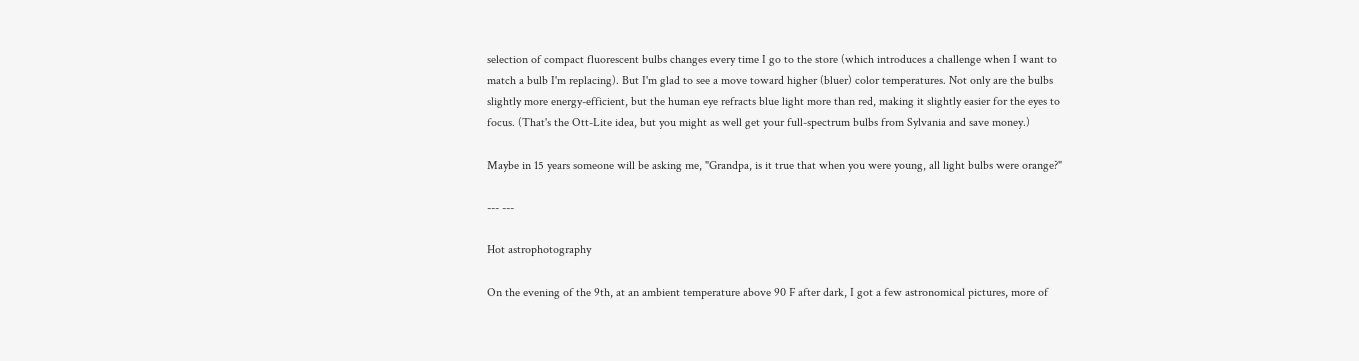selection of compact fluorescent bulbs changes every time I go to the store (which introduces a challenge when I want to match a bulb I'm replacing). But I'm glad to see a move toward higher (bluer) color temperatures. Not only are the bulbs slightly more energy-efficient, but the human eye refracts blue light more than red, making it slightly easier for the eyes to focus. (That's the Ott-Lite idea, but you might as well get your full-spectrum bulbs from Sylvania and save money.)

Maybe in 15 years someone will be asking me, "Grandpa, is it true that when you were young, all light bulbs were orange?"

--- ---

Hot astrophotography

On the evening of the 9th, at an ambient temperature above 90 F after dark, I got a few astronomical pictures, more of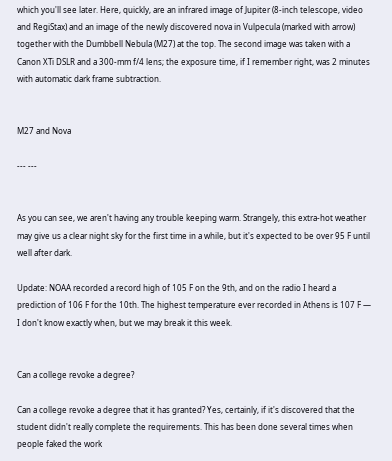which you'll see later. Here, quickly, are an infrared image of Jupiter (8-inch telescope, video and RegiStax) and an image of the newly discovered nova in Vulpecula (marked with arrow) together with the Dumbbell Nebula (M27) at the top. The second image was taken with a Canon XTi DSLR and a 300-mm f/4 lens; the exposure time, if I remember right, was 2 minutes with automatic dark frame subtraction.


M27 and Nova

--- ---


As you can see, we aren't having any trouble keeping warm. Strangely, this extra-hot weather may give us a clear night sky for the first time in a while, but it's expected to be over 95 F until well after dark.

Update: NOAA recorded a record high of 105 F on the 9th, and on the radio I heard a prediction of 106 F for the 10th. The highest temperature ever recorded in Athens is 107 F — I don't know exactly when, but we may break it this week.


Can a college revoke a degree?

Can a college revoke a degree that it has granted? Yes, certainly, if it's discovered that the student didn't really complete the requirements. This has been done several times when people faked the work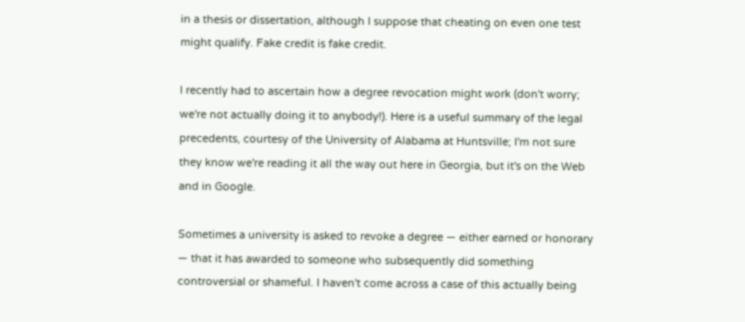in a thesis or dissertation, although I suppose that cheating on even one test might qualify. Fake credit is fake credit.

I recently had to ascertain how a degree revocation might work (don't worry; we're not actually doing it to anybody!). Here is a useful summary of the legal precedents, courtesy of the University of Alabama at Huntsville; I'm not sure they know we're reading it all the way out here in Georgia, but it's on the Web and in Google.

Sometimes a university is asked to revoke a degree — either earned or honorary — that it has awarded to someone who subsequently did something controversial or shameful. I haven't come across a case of this actually being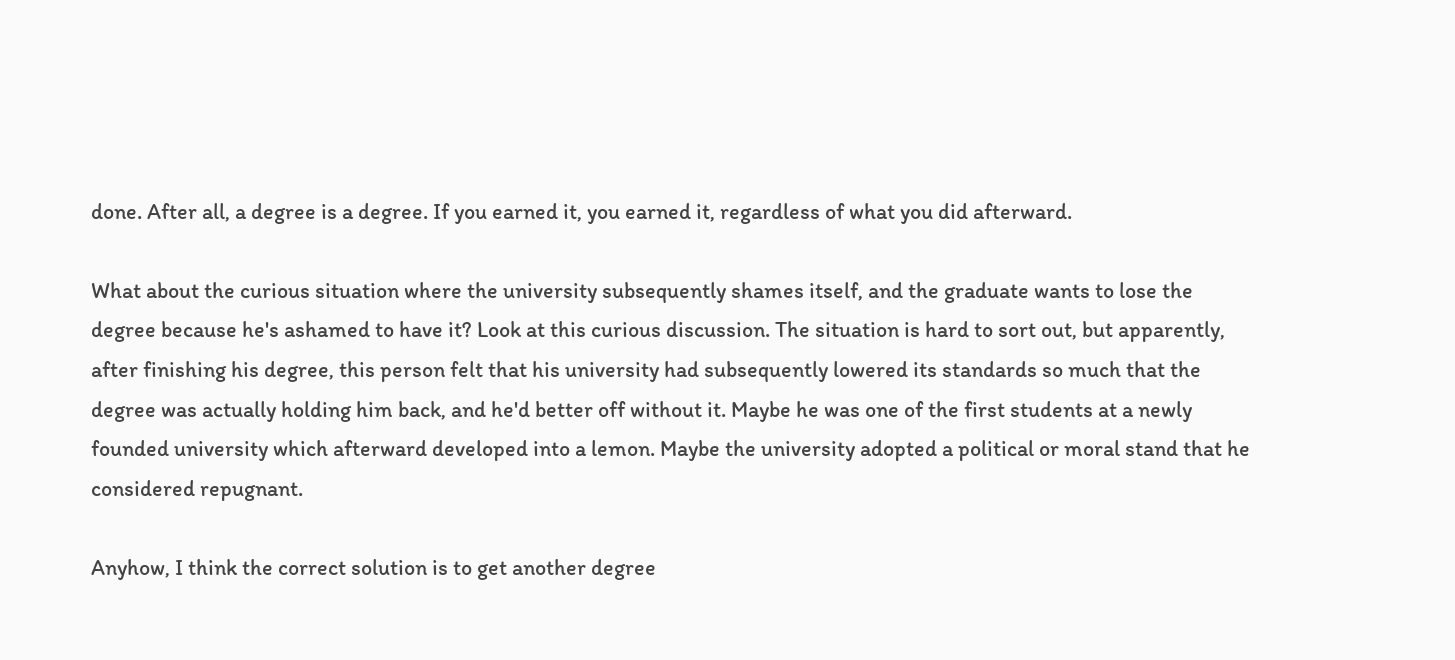done. After all, a degree is a degree. If you earned it, you earned it, regardless of what you did afterward.

What about the curious situation where the university subsequently shames itself, and the graduate wants to lose the degree because he's ashamed to have it? Look at this curious discussion. The situation is hard to sort out, but apparently, after finishing his degree, this person felt that his university had subsequently lowered its standards so much that the degree was actually holding him back, and he'd better off without it. Maybe he was one of the first students at a newly founded university which afterward developed into a lemon. Maybe the university adopted a political or moral stand that he considered repugnant.

Anyhow, I think the correct solution is to get another degree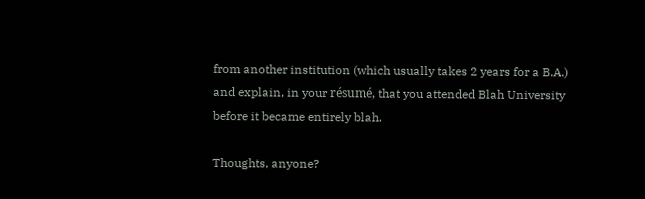from another institution (which usually takes 2 years for a B.A.) and explain, in your résumé, that you attended Blah University before it became entirely blah.

Thoughts, anyone?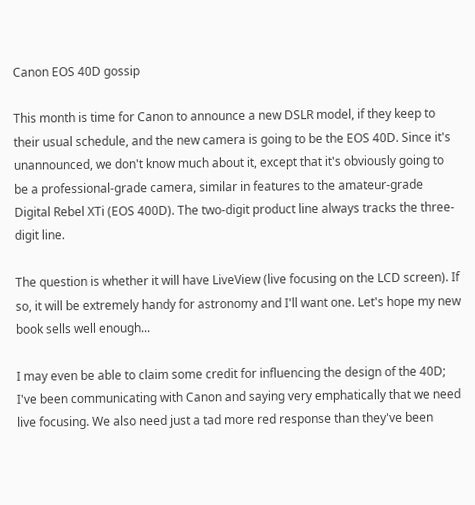Canon EOS 40D gossip

This month is time for Canon to announce a new DSLR model, if they keep to their usual schedule, and the new camera is going to be the EOS 40D. Since it's unannounced, we don't know much about it, except that it's obviously going to be a professional-grade camera, similar in features to the amateur-grade Digital Rebel XTi (EOS 400D). The two-digit product line always tracks the three-digit line.

The question is whether it will have LiveView (live focusing on the LCD screen). If so, it will be extremely handy for astronomy and I'll want one. Let's hope my new book sells well enough...

I may even be able to claim some credit for influencing the design of the 40D; I've been communicating with Canon and saying very emphatically that we need live focusing. We also need just a tad more red response than they've been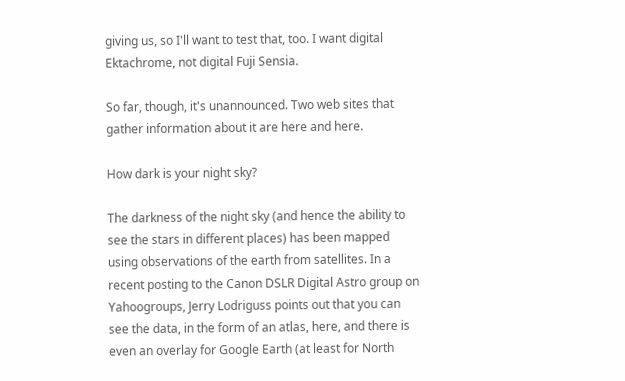giving us, so I'll want to test that, too. I want digital Ektachrome, not digital Fuji Sensia.

So far, though, it's unannounced. Two web sites that gather information about it are here and here.

How dark is your night sky?

The darkness of the night sky (and hence the ability to see the stars in different places) has been mapped using observations of the earth from satellites. In a recent posting to the Canon DSLR Digital Astro group on Yahoogroups, Jerry Lodriguss points out that you can see the data, in the form of an atlas, here, and there is even an overlay for Google Earth (at least for North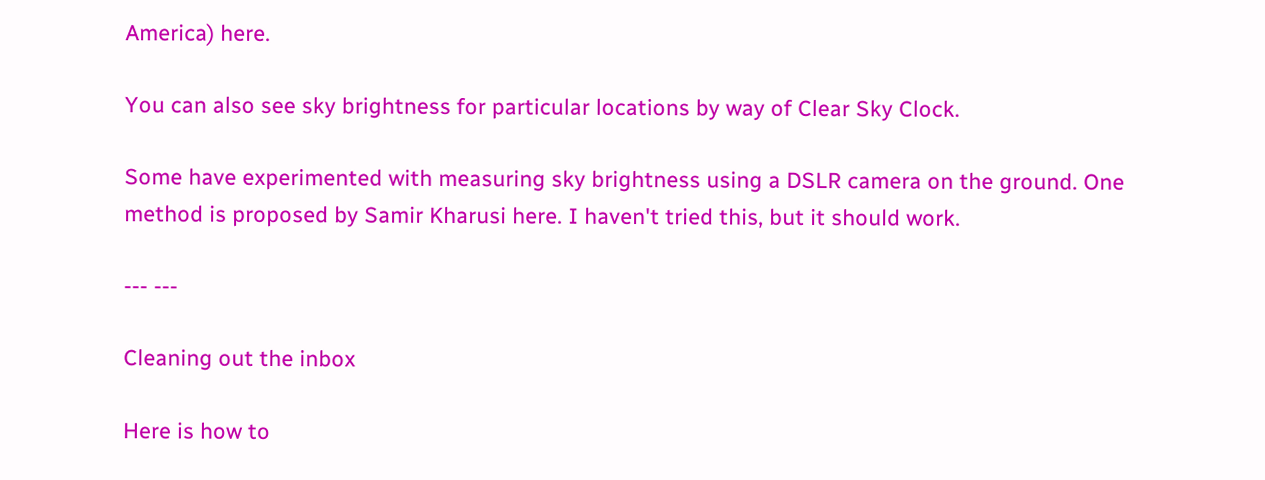America) here.

You can also see sky brightness for particular locations by way of Clear Sky Clock.

Some have experimented with measuring sky brightness using a DSLR camera on the ground. One method is proposed by Samir Kharusi here. I haven't tried this, but it should work.

--- ---

Cleaning out the inbox

Here is how to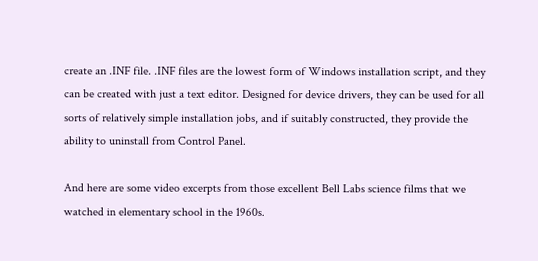create an .INF file. .INF files are the lowest form of Windows installation script, and they can be created with just a text editor. Designed for device drivers, they can be used for all sorts of relatively simple installation jobs, and if suitably constructed, they provide the ability to uninstall from Control Panel.

And here are some video excerpts from those excellent Bell Labs science films that we watched in elementary school in the 1960s.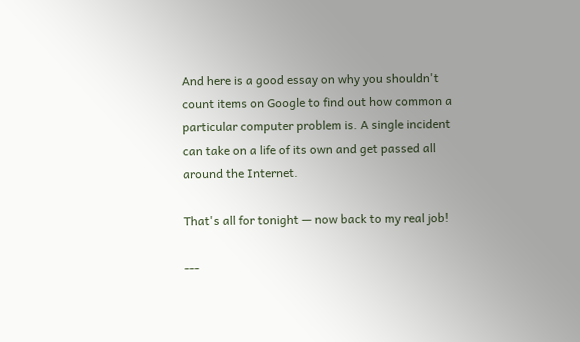And here is a good essay on why you shouldn't count items on Google to find out how common a particular computer problem is. A single incident can take on a life of its own and get passed all around the Internet.

That's all for tonight — now back to my real job!

---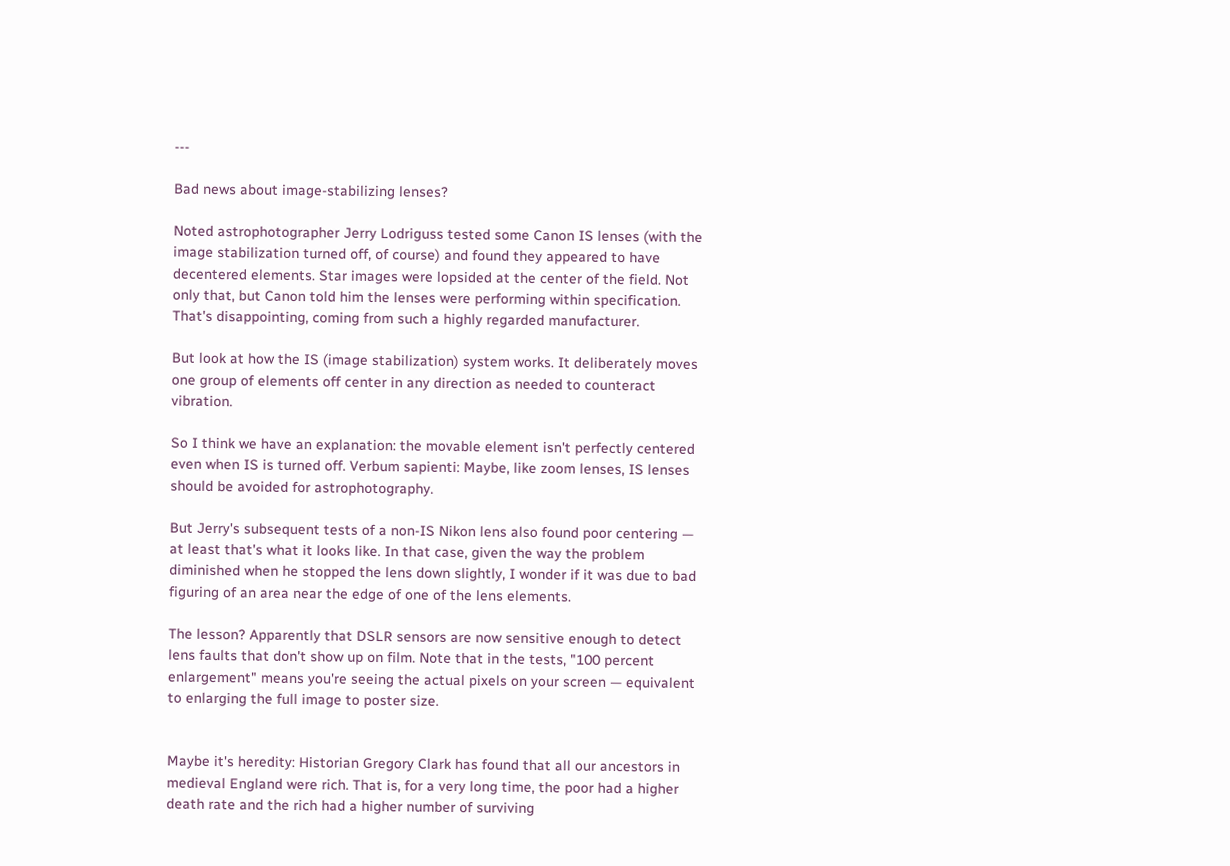---

Bad news about image-stabilizing lenses?

Noted astrophotographer Jerry Lodriguss tested some Canon IS lenses (with the image stabilization turned off, of course) and found they appeared to have decentered elements. Star images were lopsided at the center of the field. Not only that, but Canon told him the lenses were performing within specification. That's disappointing, coming from such a highly regarded manufacturer.

But look at how the IS (image stabilization) system works. It deliberately moves one group of elements off center in any direction as needed to counteract vibration.

So I think we have an explanation: the movable element isn't perfectly centered even when IS is turned off. Verbum sapienti: Maybe, like zoom lenses, IS lenses should be avoided for astrophotography.

But Jerry's subsequent tests of a non-IS Nikon lens also found poor centering — at least that's what it looks like. In that case, given the way the problem diminished when he stopped the lens down slightly, I wonder if it was due to bad figuring of an area near the edge of one of the lens elements.

The lesson? Apparently that DSLR sensors are now sensitive enough to detect lens faults that don't show up on film. Note that in the tests, "100 percent enlargement" means you're seeing the actual pixels on your screen — equivalent to enlarging the full image to poster size.


Maybe it's heredity: Historian Gregory Clark has found that all our ancestors in medieval England were rich. That is, for a very long time, the poor had a higher death rate and the rich had a higher number of surviving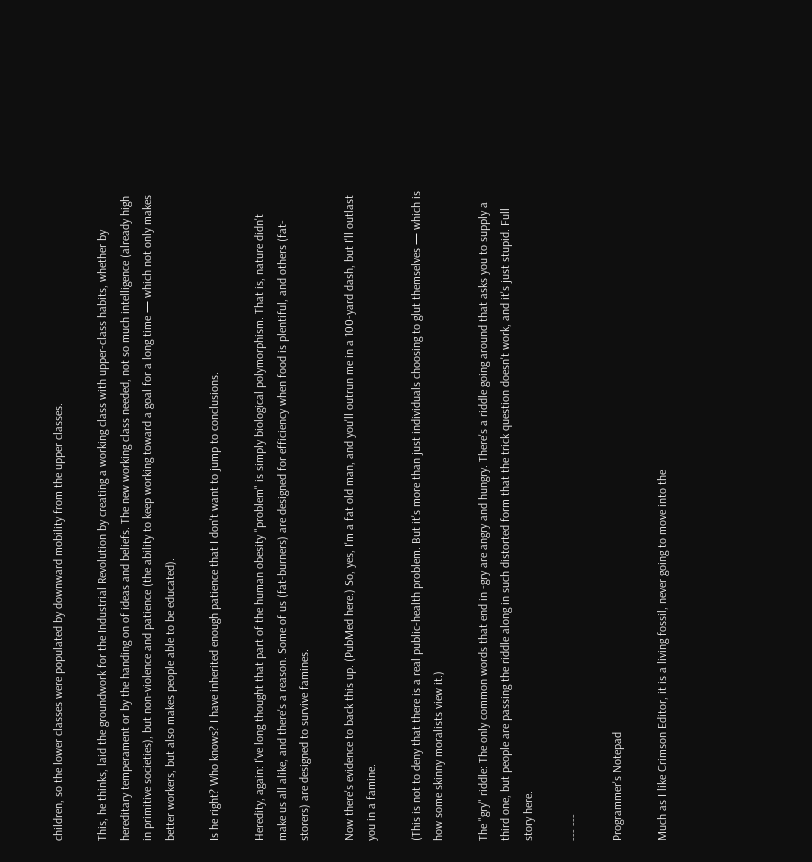children, so the lower classes were populated by downward mobility from the upper classes.

This, he thinks, laid the groundwork for the Industrial Revolution by creating a working class with upper-class habits, whether by hereditary temperament or by the handing on of ideas and beliefs. The new working class needed, not so much intelligence (already high in primitive societies), but non-violence and patience (the ability to keep working toward a goal for a long time — which not only makes better workers, but also makes people able to be educated).

Is he right? Who knows? I have inherited enough patience that I don't want to jump to conclusions.

Heredity, again: I've long thought that part of the human obesity "problem" is simply biological polymorphism. That is, nature didn't make us all alike, and there's a reason. Some of us (fat-burners) are designed for efficiency when food is plentiful, and others (fat-storers) are designed to survive famines.

Now there's evidence to back this up. (PubMed here.) So, yes, I'm a fat old man, and you'll outrun me in a 100-yard dash, but I'll outlast you in a famine.

(This is not to deny that there is a real public-health problem. But it's more than just individuals choosing to glut themselves — which is how some skinny moralists view it.)

The "gry" riddle: The only common words that end in -gry are angry and hungry. There's a riddle going around that asks you to supply a third one, but people are passing the riddle along in such distorted form that the trick question doesn't work, and it's just stupid. Full story here.

--- ---

Programmer's Notepad

Much as I like Crimson Editor, it is a living fossil, never going to move into the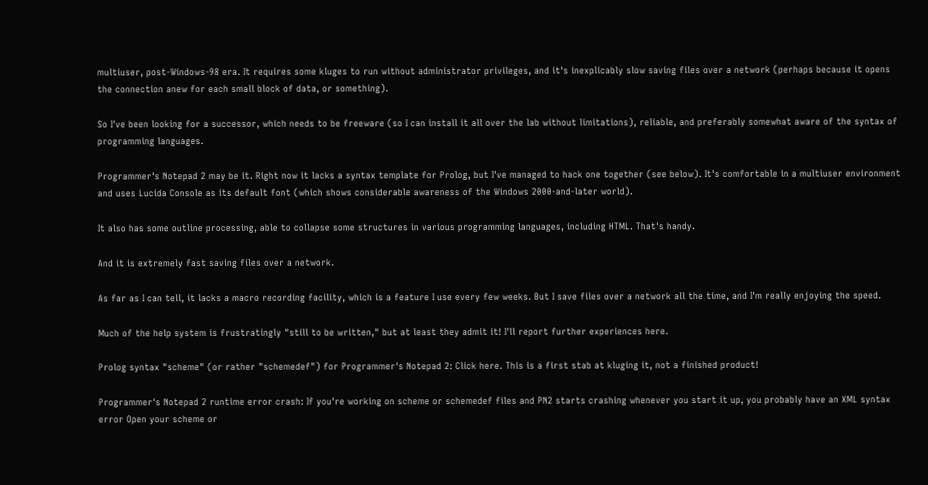multiuser, post-Windows-98 era. It requires some kluges to run without administrator privileges, and it's inexplicably slow saving files over a network (perhaps because it opens the connection anew for each small block of data, or something).

So I've been looking for a successor, which needs to be freeware (so I can install it all over the lab without limitations), reliable, and preferably somewhat aware of the syntax of programming languages.

Programmer's Notepad 2 may be it. Right now it lacks a syntax template for Prolog, but I've managed to hack one together (see below). It's comfortable in a multiuser environment and uses Lucida Console as its default font (which shows considerable awareness of the Windows 2000-and-later world).

It also has some outline processing, able to collapse some structures in various programming languages, including HTML. That's handy.

And it is extremely fast saving files over a network.

As far as I can tell, it lacks a macro recording facility, which is a feature I use every few weeks. But I save files over a network all the time, and I'm really enjoying the speed.

Much of the help system is frustratingly "still to be written," but at least they admit it! I'll report further experiences here.

Prolog syntax "scheme" (or rather "schemedef") for Programmer's Notepad 2: Click here. This is a first stab at kluging it, not a finished product!

Programmer's Notepad 2 runtime error crash: If you're working on scheme or schemedef files and PN2 starts crashing whenever you start it up, you probably have an XML syntax error Open your scheme or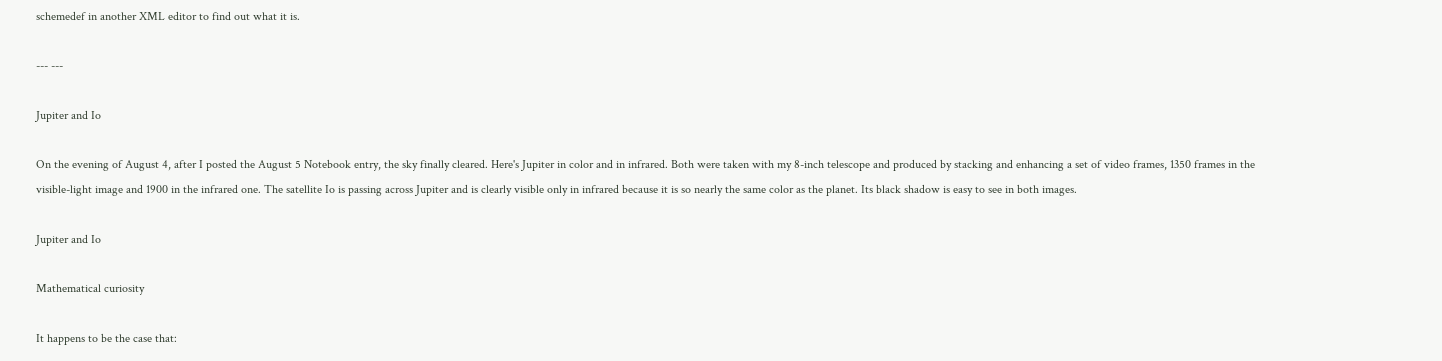schemedef in another XML editor to find out what it is.

--- ---

Jupiter and Io

On the evening of August 4, after I posted the August 5 Notebook entry, the sky finally cleared. Here's Jupiter in color and in infrared. Both were taken with my 8-inch telescope and produced by stacking and enhancing a set of video frames, 1350 frames in the visible-light image and 1900 in the infrared one. The satellite Io is passing across Jupiter and is clearly visible only in infrared because it is so nearly the same color as the planet. Its black shadow is easy to see in both images.

Jupiter and Io

Mathematical curiosity

It happens to be the case that: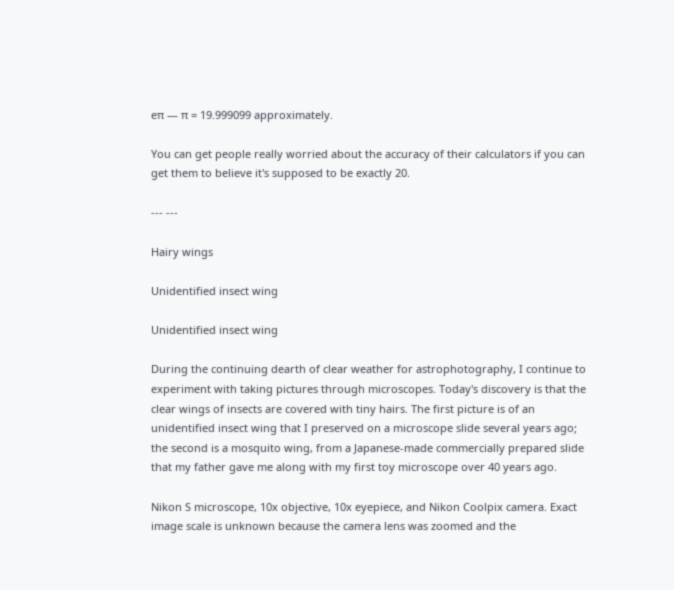eπ — π = 19.999099 approximately.

You can get people really worried about the accuracy of their calculators if you can get them to believe it's supposed to be exactly 20.

--- ---

Hairy wings

Unidentified insect wing

Unidentified insect wing

During the continuing dearth of clear weather for astrophotography, I continue to experiment with taking pictures through microscopes. Today's discovery is that the clear wings of insects are covered with tiny hairs. The first picture is of an unidentified insect wing that I preserved on a microscope slide several years ago; the second is a mosquito wing, from a Japanese-made commercially prepared slide that my father gave me along with my first toy microscope over 40 years ago.

Nikon S microscope, 10x objective, 10x eyepiece, and Nikon Coolpix camera. Exact image scale is unknown because the camera lens was zoomed and the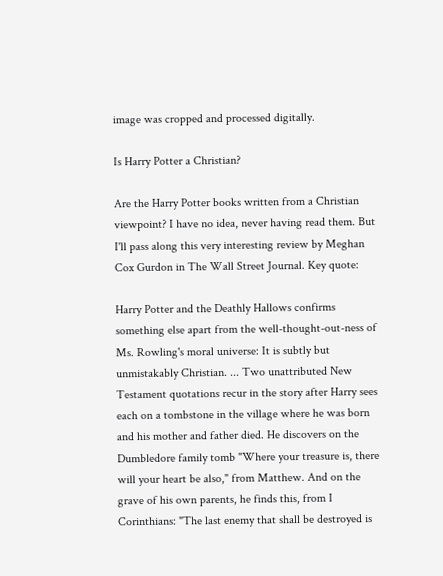image was cropped and processed digitally.

Is Harry Potter a Christian?

Are the Harry Potter books written from a Christian viewpoint? I have no idea, never having read them. But I'll pass along this very interesting review by Meghan Cox Gurdon in The Wall Street Journal. Key quote:

Harry Potter and the Deathly Hallows confirms something else apart from the well-thought-out-ness of Ms. Rowling's moral universe: It is subtly but unmistakably Christian. ... Two unattributed New Testament quotations recur in the story after Harry sees each on a tombstone in the village where he was born and his mother and father died. He discovers on the Dumbledore family tomb "Where your treasure is, there will your heart be also," from Matthew. And on the grave of his own parents, he finds this, from I Corinthians: "The last enemy that shall be destroyed is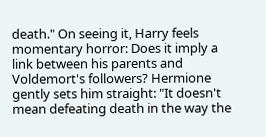death." On seeing it, Harry feels momentary horror: Does it imply a link between his parents and Voldemort's followers? Hermione gently sets him straight: "It doesn't mean defeating death in the way the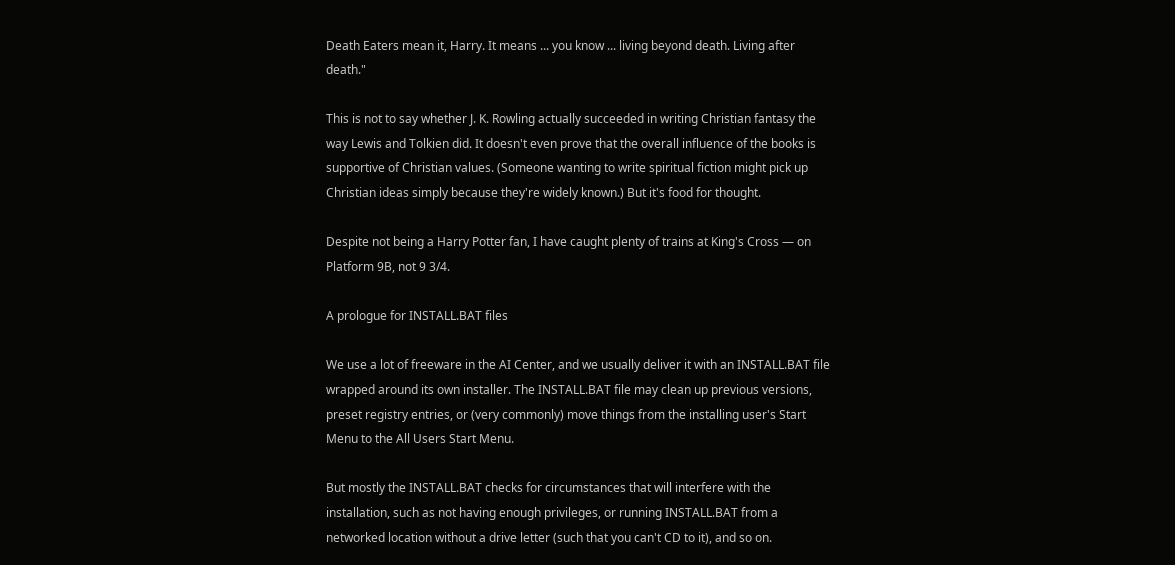Death Eaters mean it, Harry. It means ... you know ... living beyond death. Living after death."

This is not to say whether J. K. Rowling actually succeeded in writing Christian fantasy the way Lewis and Tolkien did. It doesn't even prove that the overall influence of the books is supportive of Christian values. (Someone wanting to write spiritual fiction might pick up Christian ideas simply because they're widely known.) But it's food for thought.

Despite not being a Harry Potter fan, I have caught plenty of trains at King's Cross — on Platform 9B, not 9 3/4.

A prologue for INSTALL.BAT files

We use a lot of freeware in the AI Center, and we usually deliver it with an INSTALL.BAT file wrapped around its own installer. The INSTALL.BAT file may clean up previous versions, preset registry entries, or (very commonly) move things from the installing user's Start Menu to the All Users Start Menu.

But mostly the INSTALL.BAT checks for circumstances that will interfere with the installation, such as not having enough privileges, or running INSTALL.BAT from a networked location without a drive letter (such that you can't CD to it), and so on.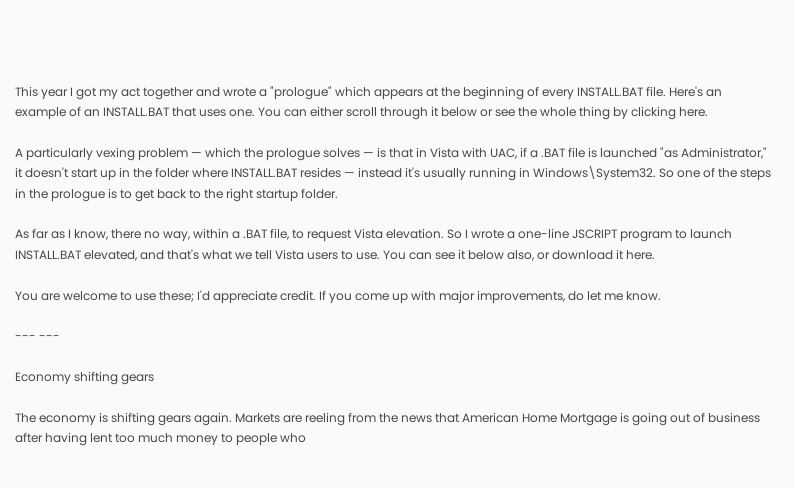This year I got my act together and wrote a "prologue" which appears at the beginning of every INSTALL.BAT file. Here's an example of an INSTALL.BAT that uses one. You can either scroll through it below or see the whole thing by clicking here.

A particularly vexing problem — which the prologue solves — is that in Vista with UAC, if a .BAT file is launched "as Administrator," it doesn't start up in the folder where INSTALL.BAT resides — instead it's usually running in Windows\System32. So one of the steps in the prologue is to get back to the right startup folder.

As far as I know, there no way, within a .BAT file, to request Vista elevation. So I wrote a one-line JSCRIPT program to launch INSTALL.BAT elevated, and that's what we tell Vista users to use. You can see it below also, or download it here.

You are welcome to use these; I'd appreciate credit. If you come up with major improvements, do let me know.

--- ---

Economy shifting gears

The economy is shifting gears again. Markets are reeling from the news that American Home Mortgage is going out of business after having lent too much money to people who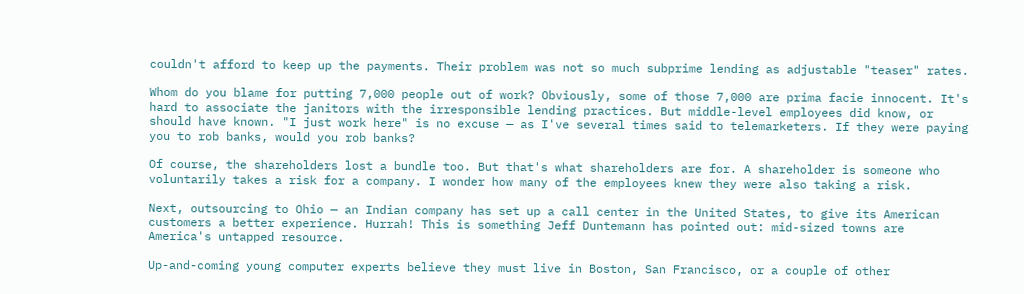couldn't afford to keep up the payments. Their problem was not so much subprime lending as adjustable "teaser" rates.

Whom do you blame for putting 7,000 people out of work? Obviously, some of those 7,000 are prima facie innocent. It's hard to associate the janitors with the irresponsible lending practices. But middle-level employees did know, or should have known. "I just work here" is no excuse — as I've several times said to telemarketers. If they were paying you to rob banks, would you rob banks?

Of course, the shareholders lost a bundle too. But that's what shareholders are for. A shareholder is someone who voluntarily takes a risk for a company. I wonder how many of the employees knew they were also taking a risk.

Next, outsourcing to Ohio — an Indian company has set up a call center in the United States, to give its American customers a better experience. Hurrah! This is something Jeff Duntemann has pointed out: mid-sized towns are America's untapped resource.

Up-and-coming young computer experts believe they must live in Boston, San Francisco, or a couple of other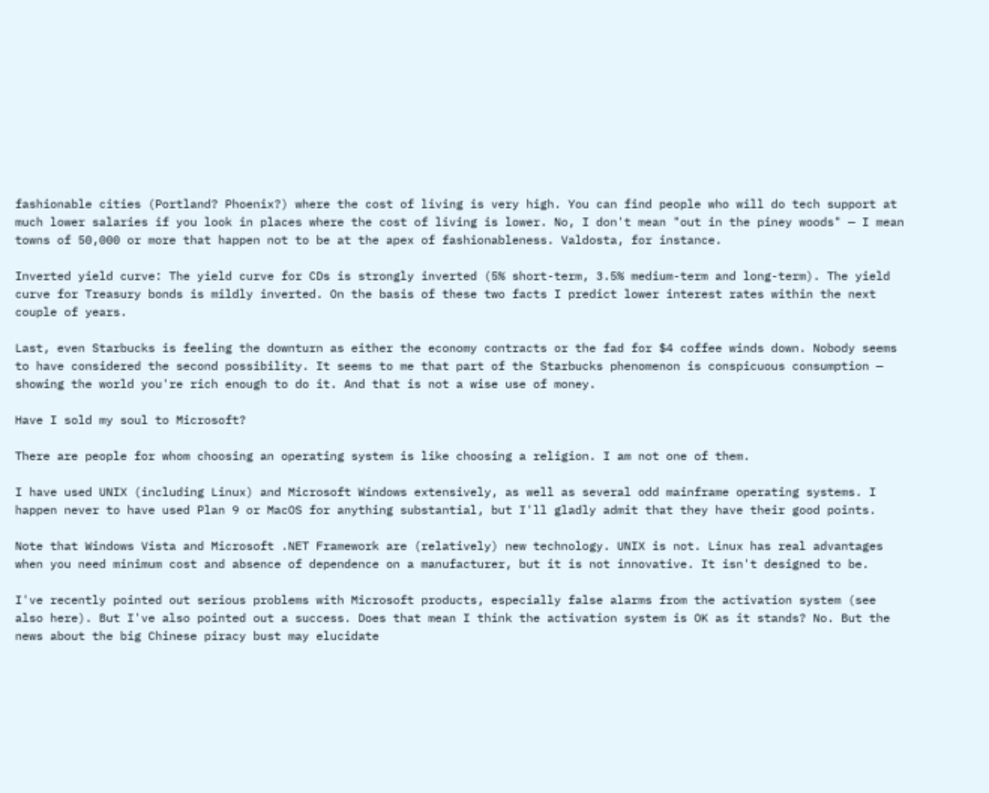fashionable cities (Portland? Phoenix?) where the cost of living is very high. You can find people who will do tech support at much lower salaries if you look in places where the cost of living is lower. No, I don't mean "out in the piney woods" — I mean towns of 50,000 or more that happen not to be at the apex of fashionableness. Valdosta, for instance.

Inverted yield curve: The yield curve for CDs is strongly inverted (5% short-term, 3.5% medium-term and long-term). The yield curve for Treasury bonds is mildly inverted. On the basis of these two facts I predict lower interest rates within the next couple of years.

Last, even Starbucks is feeling the downturn as either the economy contracts or the fad for $4 coffee winds down. Nobody seems to have considered the second possibility. It seems to me that part of the Starbucks phenomenon is conspicuous consumption — showing the world you're rich enough to do it. And that is not a wise use of money.

Have I sold my soul to Microsoft?

There are people for whom choosing an operating system is like choosing a religion. I am not one of them.

I have used UNIX (including Linux) and Microsoft Windows extensively, as well as several odd mainframe operating systems. I happen never to have used Plan 9 or MacOS for anything substantial, but I'll gladly admit that they have their good points.

Note that Windows Vista and Microsoft .NET Framework are (relatively) new technology. UNIX is not. Linux has real advantages when you need minimum cost and absence of dependence on a manufacturer, but it is not innovative. It isn't designed to be.

I've recently pointed out serious problems with Microsoft products, especially false alarms from the activation system (see also here). But I've also pointed out a success. Does that mean I think the activation system is OK as it stands? No. But the news about the big Chinese piracy bust may elucidate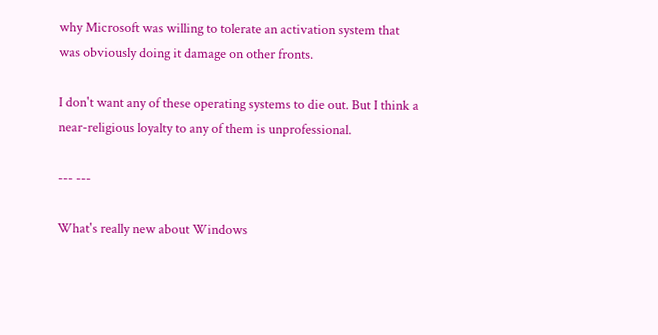why Microsoft was willing to tolerate an activation system that was obviously doing it damage on other fronts.

I don't want any of these operating systems to die out. But I think a near-religious loyalty to any of them is unprofessional.

--- ---

What's really new about Windows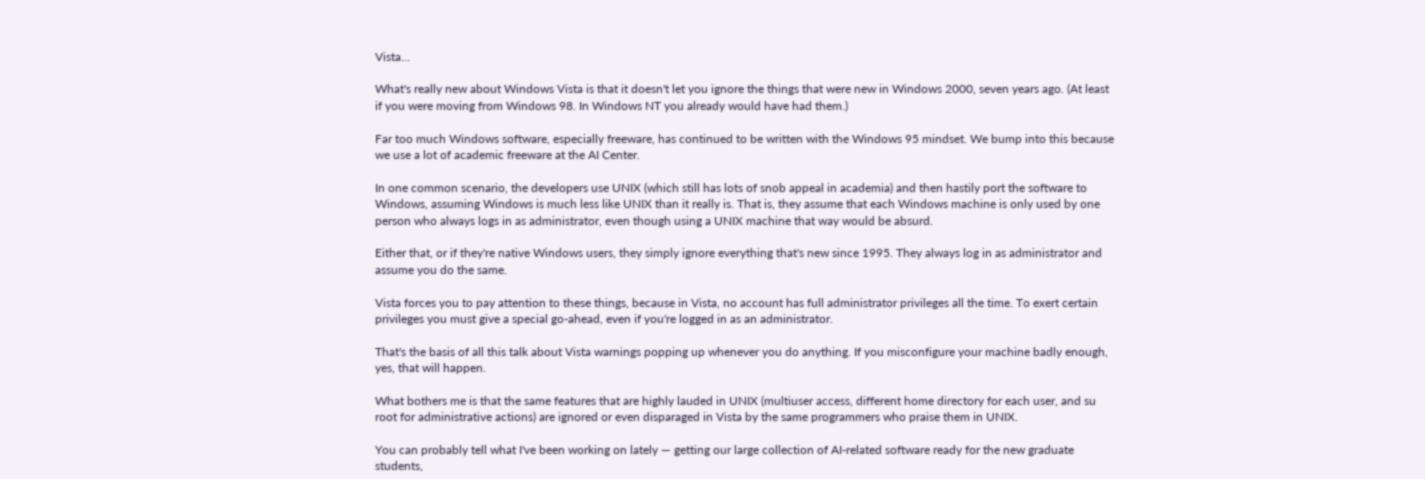Vista...

What's really new about Windows Vista is that it doesn't let you ignore the things that were new in Windows 2000, seven years ago. (At least if you were moving from Windows 98. In Windows NT you already would have had them.)

Far too much Windows software, especially freeware, has continued to be written with the Windows 95 mindset. We bump into this because we use a lot of academic freeware at the AI Center.

In one common scenario, the developers use UNIX (which still has lots of snob appeal in academia) and then hastily port the software to Windows, assuming Windows is much less like UNIX than it really is. That is, they assume that each Windows machine is only used by one person who always logs in as administrator, even though using a UNIX machine that way would be absurd.

Either that, or if they're native Windows users, they simply ignore everything that's new since 1995. They always log in as administrator and assume you do the same.

Vista forces you to pay attention to these things, because in Vista, no account has full administrator privileges all the time. To exert certain privileges you must give a special go-ahead, even if you're logged in as an administrator.

That's the basis of all this talk about Vista warnings popping up whenever you do anything. If you misconfigure your machine badly enough, yes, that will happen.

What bothers me is that the same features that are highly lauded in UNIX (multiuser access, different home directory for each user, and su root for administrative actions) are ignored or even disparaged in Vista by the same programmers who praise them in UNIX.

You can probably tell what I've been working on lately — getting our large collection of AI-related software ready for the new graduate students,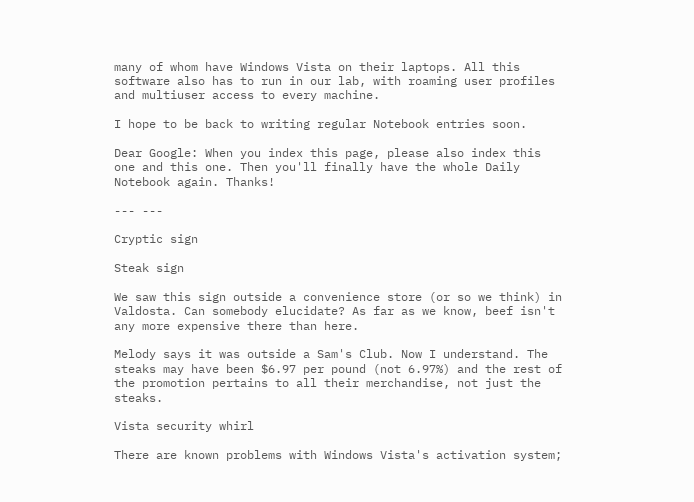many of whom have Windows Vista on their laptops. All this software also has to run in our lab, with roaming user profiles and multiuser access to every machine.

I hope to be back to writing regular Notebook entries soon.

Dear Google: When you index this page, please also index this one and this one. Then you'll finally have the whole Daily Notebook again. Thanks!

--- ---

Cryptic sign

Steak sign

We saw this sign outside a convenience store (or so we think) in Valdosta. Can somebody elucidate? As far as we know, beef isn't any more expensive there than here.

Melody says it was outside a Sam's Club. Now I understand. The steaks may have been $6.97 per pound (not 6.97%) and the rest of the promotion pertains to all their merchandise, not just the steaks.

Vista security whirl

There are known problems with Windows Vista's activation system;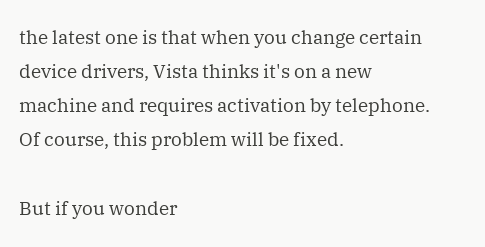the latest one is that when you change certain device drivers, Vista thinks it's on a new machine and requires activation by telephone. Of course, this problem will be fixed.

But if you wonder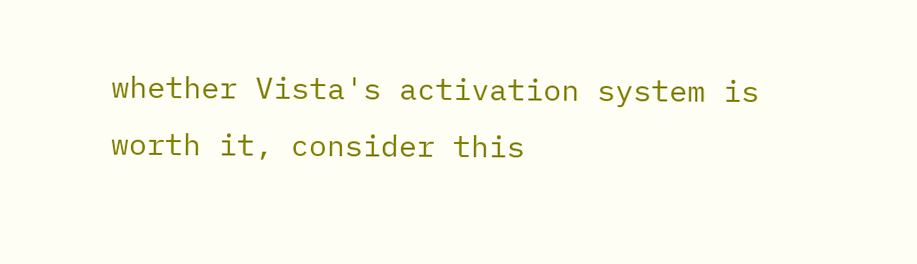whether Vista's activation system is worth it, consider this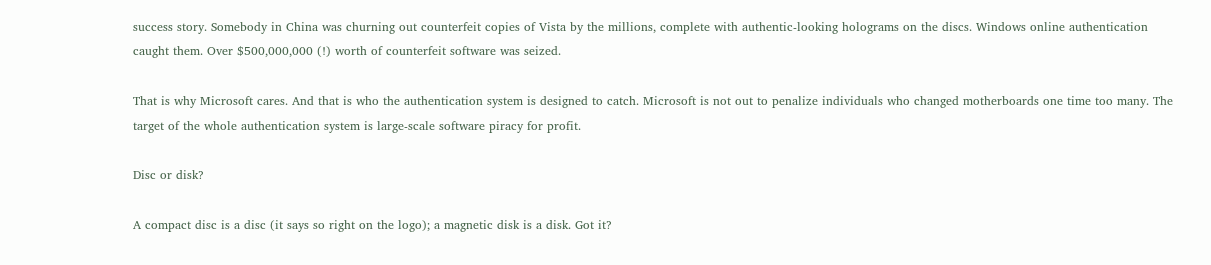success story. Somebody in China was churning out counterfeit copies of Vista by the millions, complete with authentic-looking holograms on the discs. Windows online authentication caught them. Over $500,000,000 (!) worth of counterfeit software was seized.

That is why Microsoft cares. And that is who the authentication system is designed to catch. Microsoft is not out to penalize individuals who changed motherboards one time too many. The target of the whole authentication system is large-scale software piracy for profit.

Disc or disk?

A compact disc is a disc (it says so right on the logo); a magnetic disk is a disk. Got it?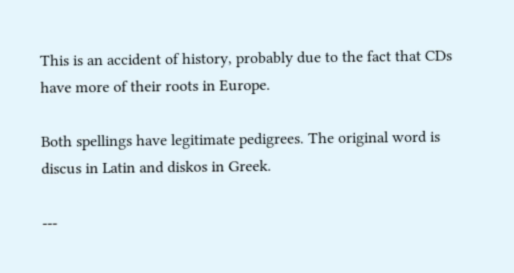This is an accident of history, probably due to the fact that CDs have more of their roots in Europe.

Both spellings have legitimate pedigrees. The original word is discus in Latin and diskos in Greek.

---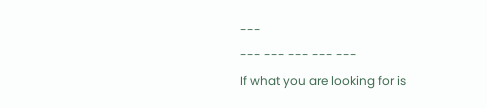---
--- --- --- --- ---
If what you are looking for is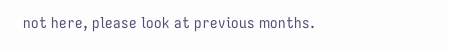not here, please look at previous months.